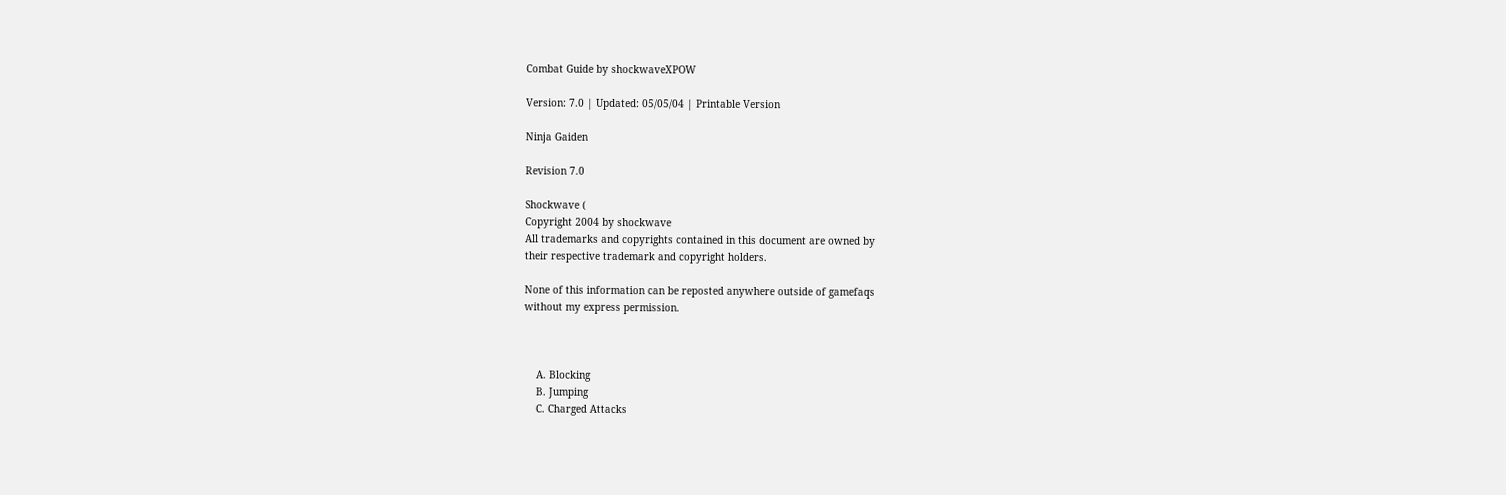Combat Guide by shockwaveXPOW

Version: 7.0 | Updated: 05/05/04 | Printable Version

Ninja Gaiden

Revision 7.0

Shockwave (
Copyright 2004 by shockwave
All trademarks and copyrights contained in this document are owned by
their respective trademark and copyright holders.

None of this information can be reposted anywhere outside of gamefaqs
without my express permission.



    A. Blocking
    B. Jumping
    C. Charged Attacks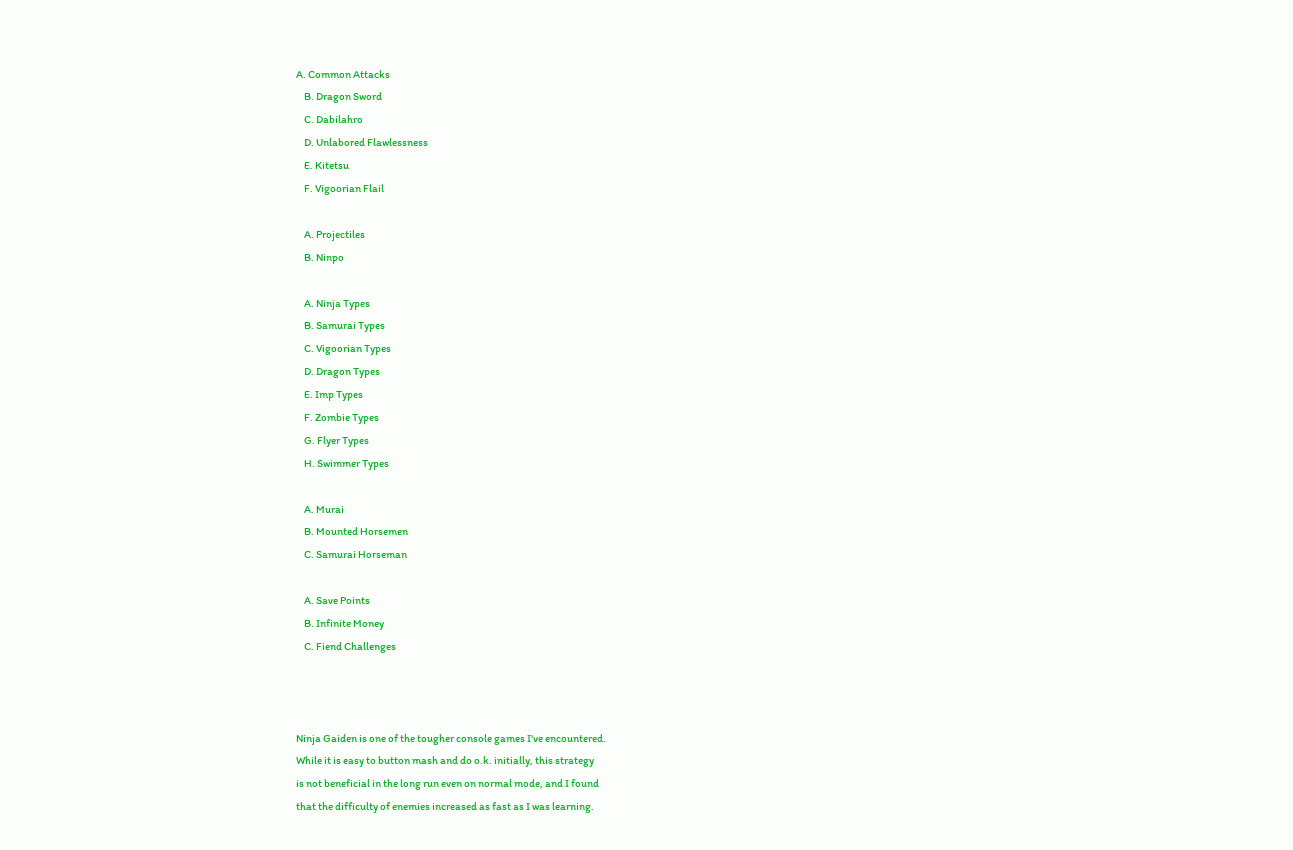A. Common Attacks
    B. Dragon Sword
    C. Dabilahro
    D. Unlabored Flawlessness
    E. Kitetsu
    F. Vigoorian Flail

    A. Projectiles
    B. Ninpo

    A. Ninja Types
    B. Samurai Types
    C. Vigoorian Types
    D. Dragon Types
    E. Imp Types
    F. Zombie Types
    G. Flyer Types
    H. Swimmer Types

    A. Murai
    B. Mounted Horsemen
    C. Samurai Horseman

    A. Save Points
    B. Infinite Money
    C. Fiend Challenges



Ninja Gaiden is one of the tougher console games I've encountered.
While it is easy to button mash and do o.k. initially, this strategy
is not beneficial in the long run even on normal mode, and I found
that the difficulty of enemies increased as fast as I was learning.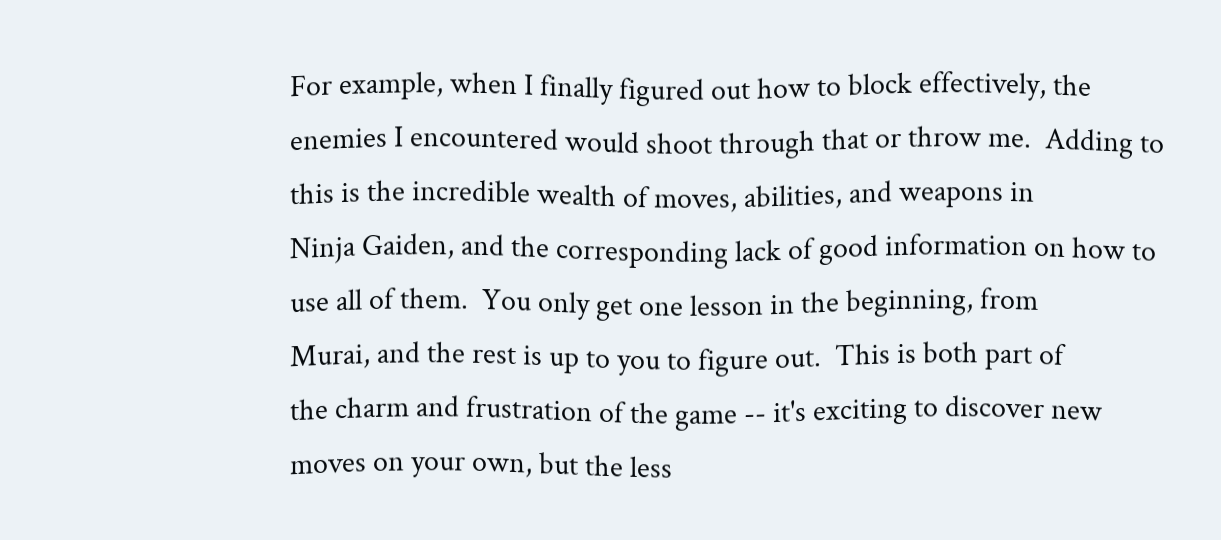For example, when I finally figured out how to block effectively, the
enemies I encountered would shoot through that or throw me.  Adding to
this is the incredible wealth of moves, abilities, and weapons in
Ninja Gaiden, and the corresponding lack of good information on how to
use all of them.  You only get one lesson in the beginning, from
Murai, and the rest is up to you to figure out.  This is both part of
the charm and frustration of the game -- it's exciting to discover new
moves on your own, but the less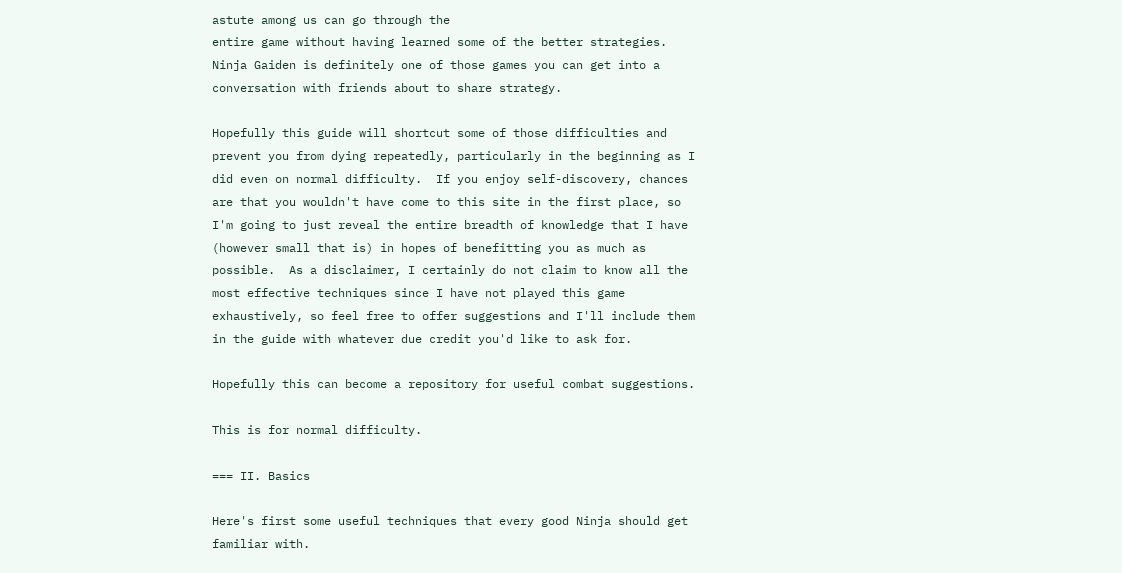astute among us can go through the
entire game without having learned some of the better strategies.
Ninja Gaiden is definitely one of those games you can get into a
conversation with friends about to share strategy.

Hopefully this guide will shortcut some of those difficulties and
prevent you from dying repeatedly, particularly in the beginning as I
did even on normal difficulty.  If you enjoy self-discovery, chances
are that you wouldn't have come to this site in the first place, so
I'm going to just reveal the entire breadth of knowledge that I have
(however small that is) in hopes of benefitting you as much as
possible.  As a disclaimer, I certainly do not claim to know all the
most effective techniques since I have not played this game
exhaustively, so feel free to offer suggestions and I'll include them
in the guide with whatever due credit you'd like to ask for.

Hopefully this can become a repository for useful combat suggestions.

This is for normal difficulty.

=== II. Basics

Here's first some useful techniques that every good Ninja should get
familiar with.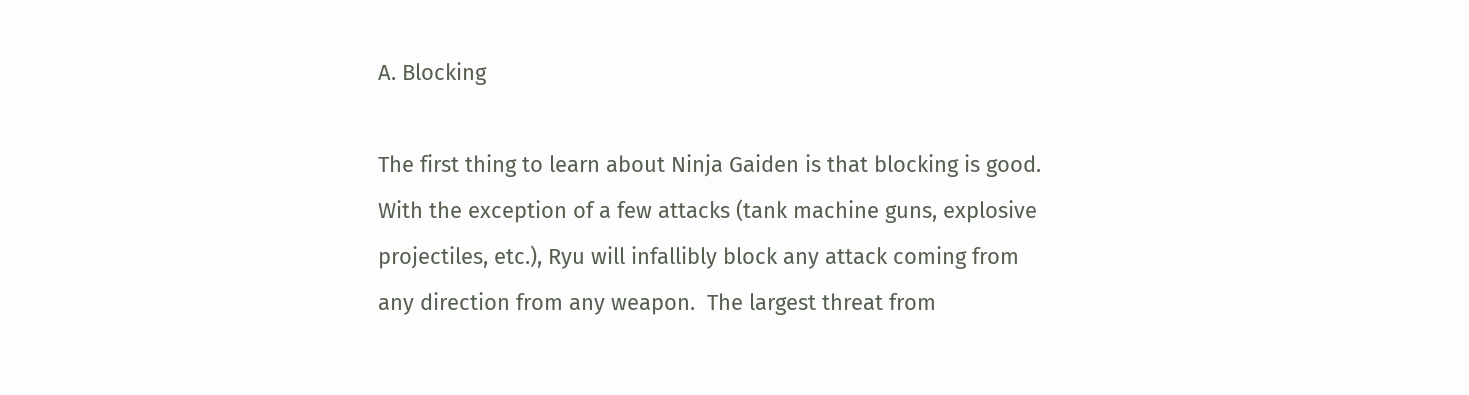A. Blocking

The first thing to learn about Ninja Gaiden is that blocking is good.
With the exception of a few attacks (tank machine guns, explosive
projectiles, etc.), Ryu will infallibly block any attack coming from
any direction from any weapon.  The largest threat from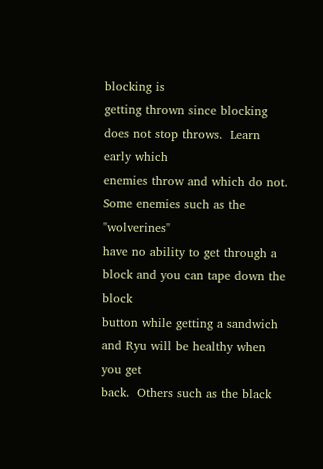blocking is
getting thrown since blocking does not stop throws.  Learn early which
enemies throw and which do not.  Some enemies such as the "wolverines"
have no ability to get through a block and you can tape down the block
button while getting a sandwich and Ryu will be healthy when you get
back.  Others such as the black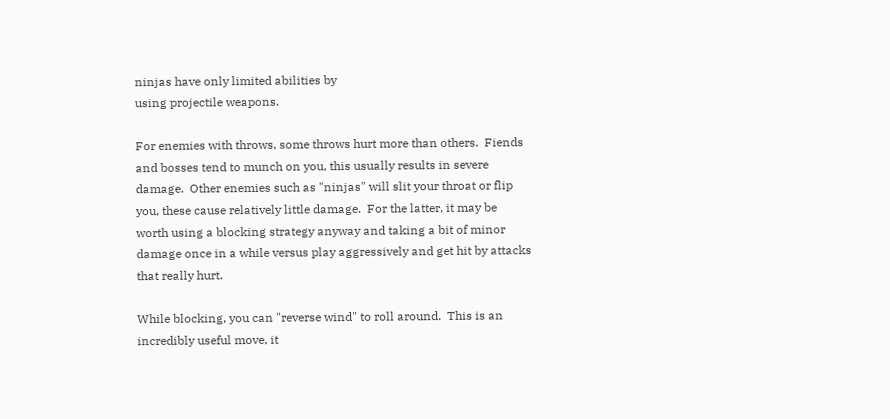ninjas have only limited abilities by
using projectile weapons.

For enemies with throws, some throws hurt more than others.  Fiends
and bosses tend to munch on you, this usually results in severe
damage.  Other enemies such as "ninjas" will slit your throat or flip
you, these cause relatively little damage.  For the latter, it may be
worth using a blocking strategy anyway and taking a bit of minor
damage once in a while versus play aggressively and get hit by attacks
that really hurt.

While blocking, you can "reverse wind" to roll around.  This is an
incredibly useful move, it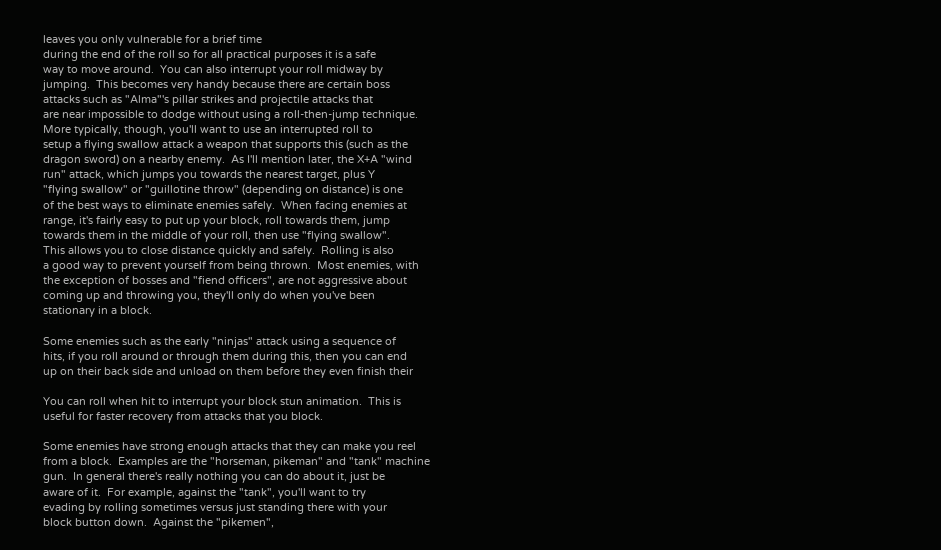leaves you only vulnerable for a brief time
during the end of the roll so for all practical purposes it is a safe
way to move around.  You can also interrupt your roll midway by
jumping.  This becomes very handy because there are certain boss
attacks such as "Alma"'s pillar strikes and projectile attacks that
are near impossible to dodge without using a roll-then-jump technique.
More typically, though, you'll want to use an interrupted roll to
setup a flying swallow attack a weapon that supports this (such as the
dragon sword) on a nearby enemy.  As I'll mention later, the X+A "wind
run" attack, which jumps you towards the nearest target, plus Y
"flying swallow" or "guillotine throw" (depending on distance) is one
of the best ways to eliminate enemies safely.  When facing enemies at
range, it's fairly easy to put up your block, roll towards them, jump
towards them in the middle of your roll, then use "flying swallow".
This allows you to close distance quickly and safely.  Rolling is also
a good way to prevent yourself from being thrown.  Most enemies, with
the exception of bosses and "fiend officers", are not aggressive about
coming up and throwing you, they'll only do when you've been
stationary in a block.

Some enemies such as the early "ninjas" attack using a sequence of
hits, if you roll around or through them during this, then you can end
up on their back side and unload on them before they even finish their

You can roll when hit to interrupt your block stun animation.  This is
useful for faster recovery from attacks that you block.

Some enemies have strong enough attacks that they can make you reel
from a block.  Examples are the "horseman, pikeman" and "tank" machine
gun.  In general there's really nothing you can do about it, just be
aware of it.  For example, against the "tank", you'll want to try
evading by rolling sometimes versus just standing there with your
block button down.  Against the "pikemen",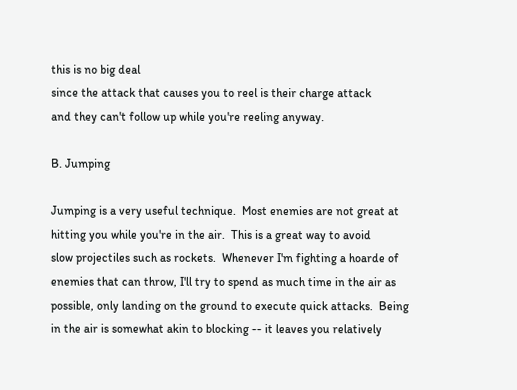this is no big deal
since the attack that causes you to reel is their charge attack
and they can't follow up while you're reeling anyway.

B. Jumping

Jumping is a very useful technique.  Most enemies are not great at
hitting you while you're in the air.  This is a great way to avoid
slow projectiles such as rockets.  Whenever I'm fighting a hoarde of
enemies that can throw, I'll try to spend as much time in the air as
possible, only landing on the ground to execute quick attacks.  Being
in the air is somewhat akin to blocking -- it leaves you relatively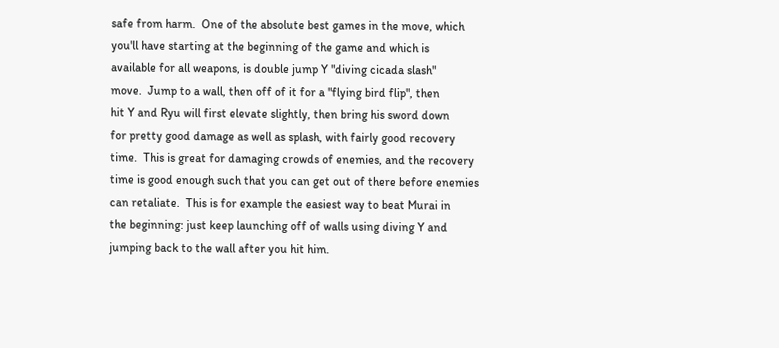safe from harm.  One of the absolute best games in the move, which
you'll have starting at the beginning of the game and which is
available for all weapons, is double jump Y "diving cicada slash"
move.  Jump to a wall, then off of it for a "flying bird flip", then
hit Y and Ryu will first elevate slightly, then bring his sword down
for pretty good damage as well as splash, with fairly good recovery
time.  This is great for damaging crowds of enemies, and the recovery
time is good enough such that you can get out of there before enemies
can retaliate.  This is for example the easiest way to beat Murai in
the beginning: just keep launching off of walls using diving Y and
jumping back to the wall after you hit him.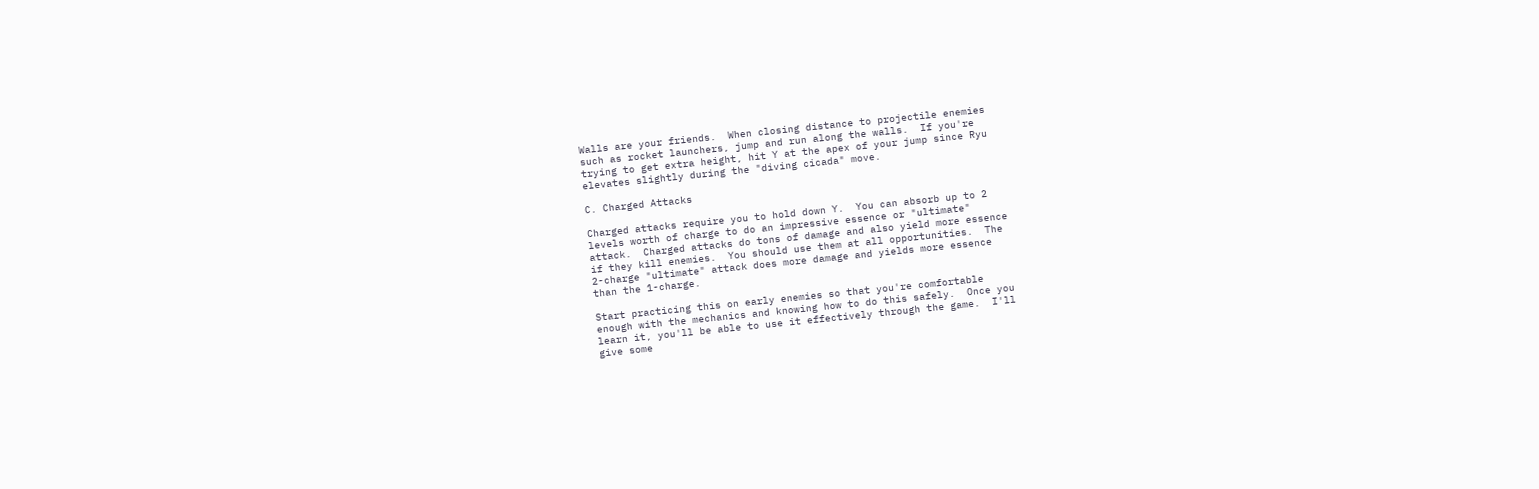Walls are your friends.  When closing distance to projectile enemies
such as rocket launchers, jump and run along the walls.  If you're
trying to get extra height, hit Y at the apex of your jump since Ryu
elevates slightly during the "diving cicada" move.

C. Charged Attacks

Charged attacks require you to hold down Y.  You can absorb up to 2
levels worth of charge to do an impressive essence or "ultimate"
attack.  Charged attacks do tons of damage and also yield more essence
if they kill enemies.  You should use them at all opportunities.  The
2-charge "ultimate" attack does more damage and yields more essence
than the 1-charge.

Start practicing this on early enemies so that you're comfortable
enough with the mechanics and knowing how to do this safely.  Once you
learn it, you'll be able to use it effectively through the game.  I'll
give some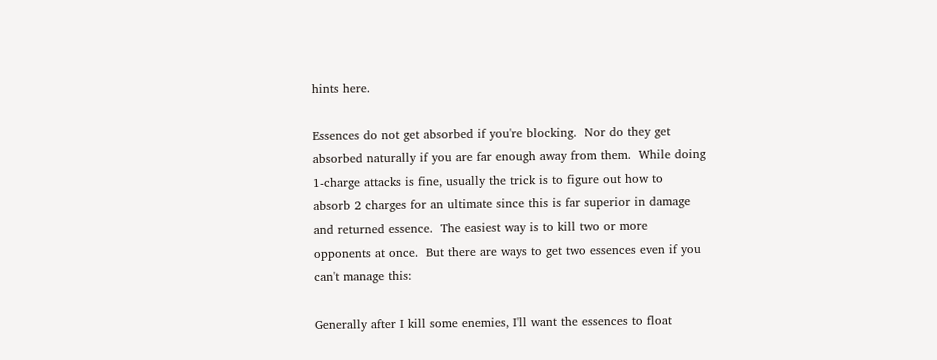hints here.

Essences do not get absorbed if you're blocking.  Nor do they get
absorbed naturally if you are far enough away from them.  While doing
1-charge attacks is fine, usually the trick is to figure out how to
absorb 2 charges for an ultimate since this is far superior in damage
and returned essence.  The easiest way is to kill two or more
opponents at once.  But there are ways to get two essences even if you
can't manage this:

Generally after I kill some enemies, I'll want the essences to float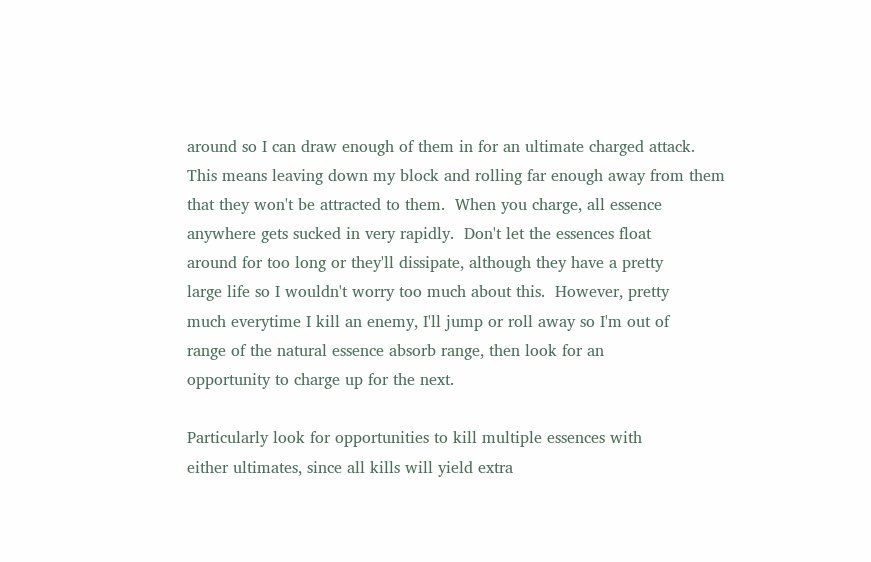around so I can draw enough of them in for an ultimate charged attack.
This means leaving down my block and rolling far enough away from them
that they won't be attracted to them.  When you charge, all essence
anywhere gets sucked in very rapidly.  Don't let the essences float
around for too long or they'll dissipate, although they have a pretty
large life so I wouldn't worry too much about this.  However, pretty
much everytime I kill an enemy, I'll jump or roll away so I'm out of
range of the natural essence absorb range, then look for an
opportunity to charge up for the next.

Particularly look for opportunities to kill multiple essences with
either ultimates, since all kills will yield extra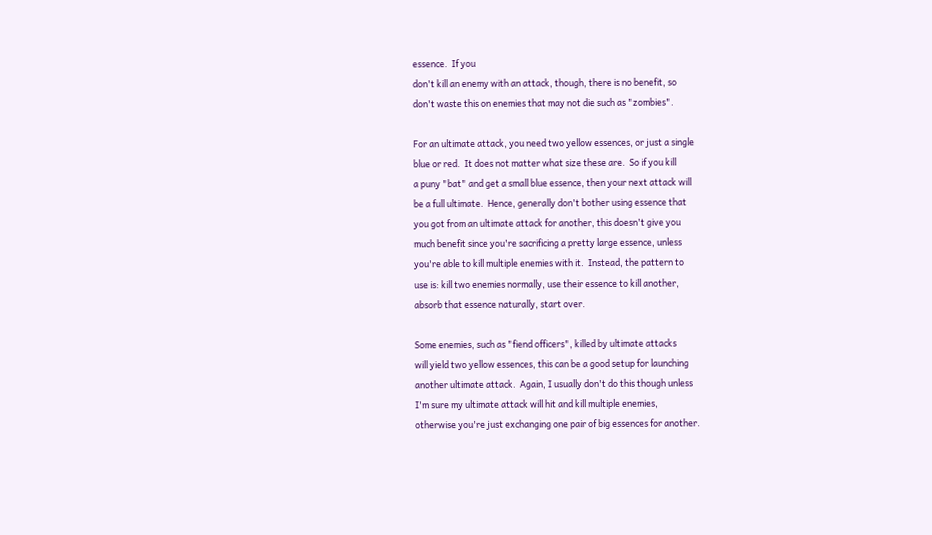essence.  If you
don't kill an enemy with an attack, though, there is no benefit, so
don't waste this on enemies that may not die such as "zombies".

For an ultimate attack, you need two yellow essences, or just a single
blue or red.  It does not matter what size these are.  So if you kill
a puny "bat" and get a small blue essence, then your next attack will
be a full ultimate.  Hence, generally don't bother using essence that
you got from an ultimate attack for another, this doesn't give you
much benefit since you're sacrificing a pretty large essence, unless
you're able to kill multiple enemies with it.  Instead, the pattern to
use is: kill two enemies normally, use their essence to kill another,
absorb that essence naturally, start over.

Some enemies, such as "fiend officers", killed by ultimate attacks
will yield two yellow essences, this can be a good setup for launching
another ultimate attack.  Again, I usually don't do this though unless
I'm sure my ultimate attack will hit and kill multiple enemies,
otherwise you're just exchanging one pair of big essences for another.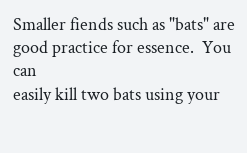Smaller fiends such as "bats" are good practice for essence.  You can
easily kill two bats using your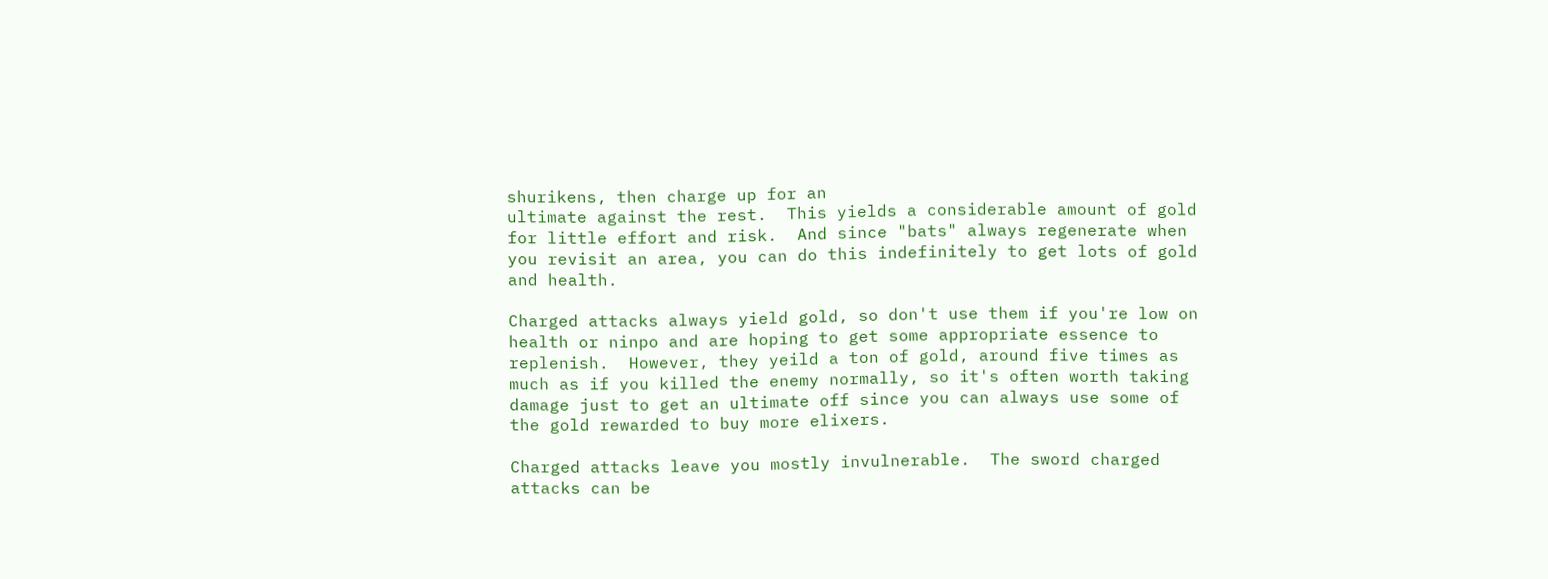shurikens, then charge up for an
ultimate against the rest.  This yields a considerable amount of gold
for little effort and risk.  And since "bats" always regenerate when
you revisit an area, you can do this indefinitely to get lots of gold
and health.

Charged attacks always yield gold, so don't use them if you're low on
health or ninpo and are hoping to get some appropriate essence to
replenish.  However, they yeild a ton of gold, around five times as
much as if you killed the enemy normally, so it's often worth taking
damage just to get an ultimate off since you can always use some of
the gold rewarded to buy more elixers.

Charged attacks leave you mostly invulnerable.  The sword charged
attacks can be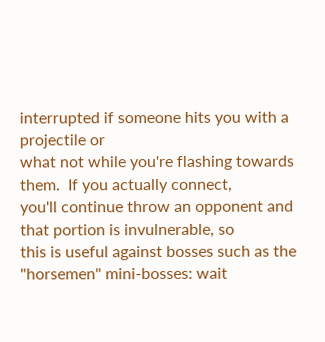interrupted if someone hits you with a projectile or
what not while you're flashing towards them.  If you actually connect,
you'll continue throw an opponent and that portion is invulnerable, so
this is useful against bosses such as the "horsemen" mini-bosses: wait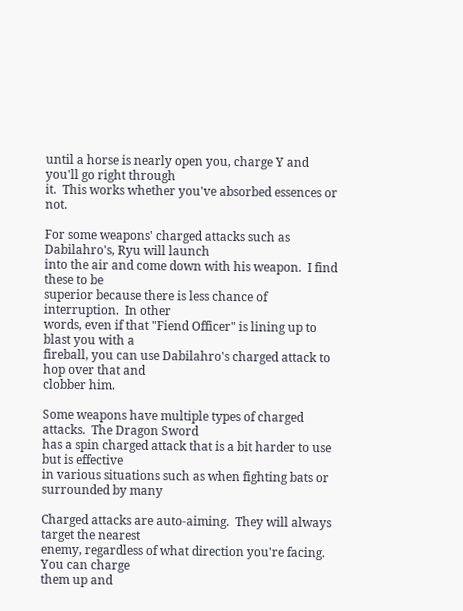until a horse is nearly open you, charge Y and you'll go right through
it.  This works whether you've absorbed essences or not.

For some weapons' charged attacks such as Dabilahro's, Ryu will launch
into the air and come down with his weapon.  I find these to be
superior because there is less chance of interruption.  In other
words, even if that "Fiend Officer" is lining up to blast you with a
fireball, you can use Dabilahro's charged attack to hop over that and
clobber him.

Some weapons have multiple types of charged attacks.  The Dragon Sword
has a spin charged attack that is a bit harder to use but is effective
in various situations such as when fighting bats or surrounded by many

Charged attacks are auto-aiming.  They will always target the nearest
enemy, regardless of what direction you're facing.  You can charge
them up and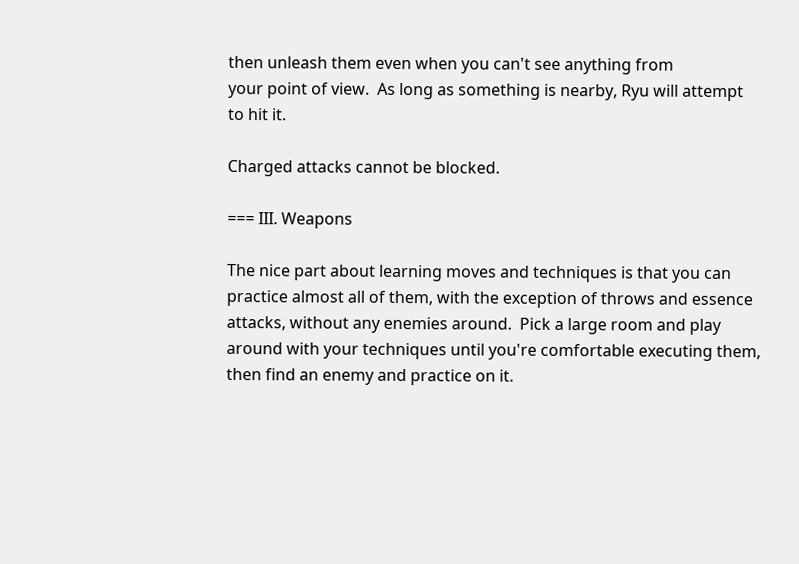then unleash them even when you can't see anything from
your point of view.  As long as something is nearby, Ryu will attempt
to hit it.

Charged attacks cannot be blocked.

=== III. Weapons

The nice part about learning moves and techniques is that you can
practice almost all of them, with the exception of throws and essence
attacks, without any enemies around.  Pick a large room and play
around with your techniques until you're comfortable executing them,
then find an enemy and practice on it.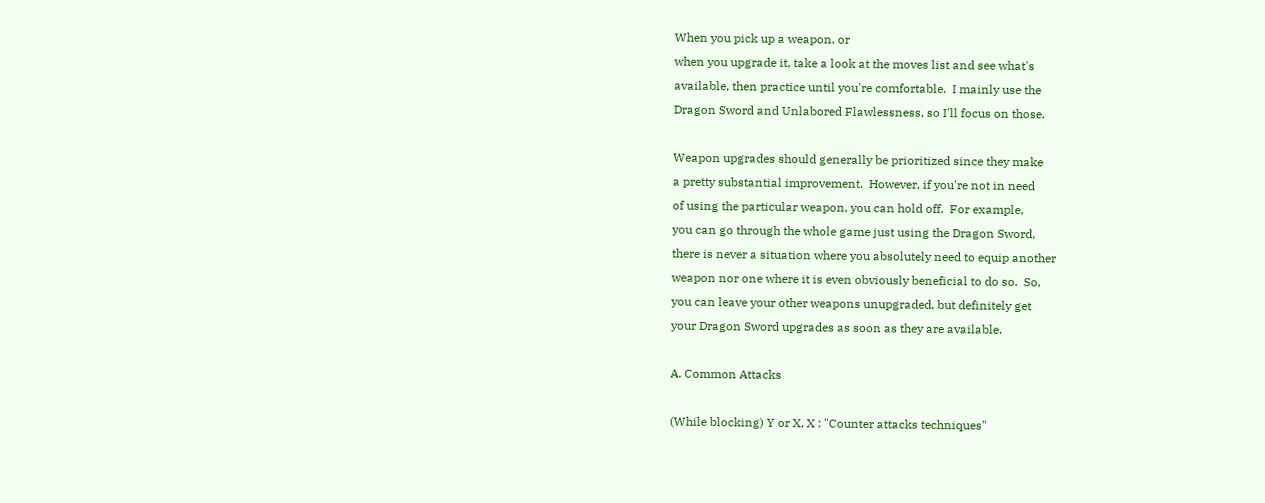When you pick up a weapon, or
when you upgrade it, take a look at the moves list and see what's
available, then practice until you're comfortable.  I mainly use the
Dragon Sword and Unlabored Flawlessness, so I'll focus on those.

Weapon upgrades should generally be prioritized since they make
a pretty substantial improvement.  However, if you're not in need
of using the particular weapon, you can hold off.  For example,
you can go through the whole game just using the Dragon Sword,
there is never a situation where you absolutely need to equip another
weapon nor one where it is even obviously beneficial to do so.  So,
you can leave your other weapons unupgraded, but definitely get
your Dragon Sword upgrades as soon as they are available.

A. Common Attacks

(While blocking) Y or X, X : "Counter attacks techniques"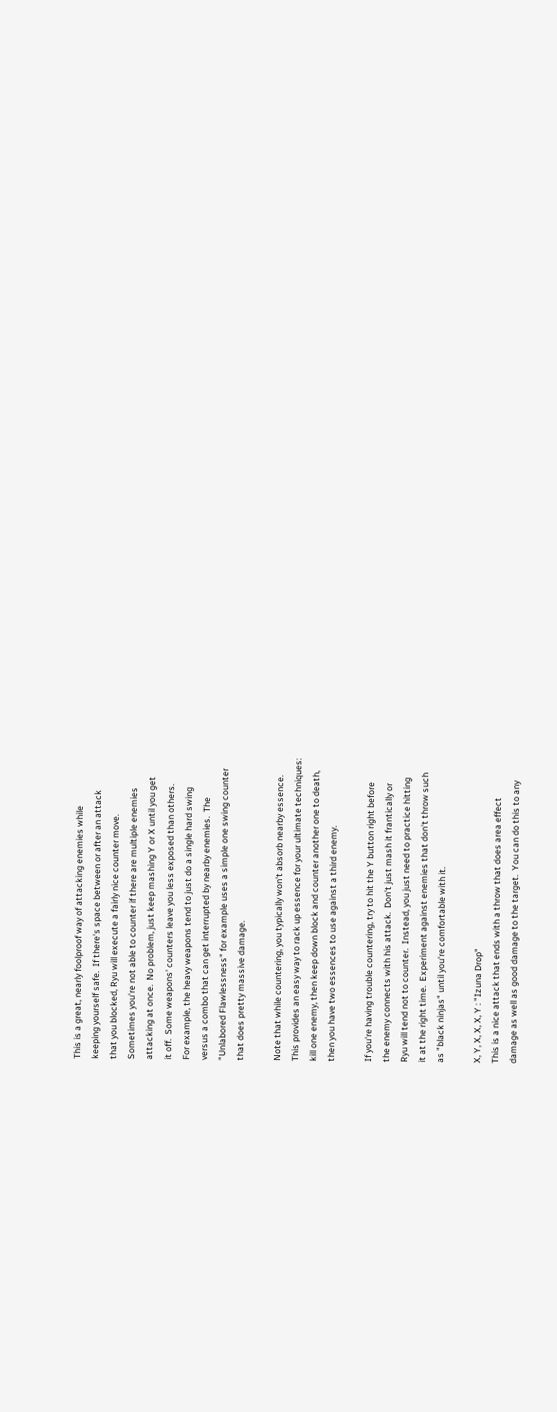This is a great, nearly foolproof way of attacking enemies while
keeping yourself safe.  If there's space between or after an attack
that you blocked, Ryu will execute a fairly nice counter move.
Sometimes you're not able to counter if there are multiple enemies
attacking at once.  No problem, just keep mashing Y or X until you get
it off.  Some weapons' counters leave you less exposed than others.
For example, the heavy weapons tend to just do a single hard swing
versus a combo that can get interrupted by nearby enemies.  The
"Unlabored Flawlessness" for example uses a simple one swing counter
that does pretty massive damage.

Note that while countering, you typically won't absorb nearby essence.
This provides an easy way to rack up essence for your ultimate techniques:
kill one enemy, then keep down block and counter another one to death,
then you have two essences to use against a third enemy.

If you're having trouble countering, try to hit the Y button right before
the enemy connects with his attack.  Don't just mash it frantically or
Ryu will tend not to counter.  Instead, you just need to practice hitting
it at the right time.  Experiment against enemies that don't throw such
as "black ninjas" until you're comfortable with it.

X, Y, X, X, X, Y : "Izuna Drop"
This is a nice attack that ends with a throw that does area effect
damage as well as good damage to the target.  You can do this to any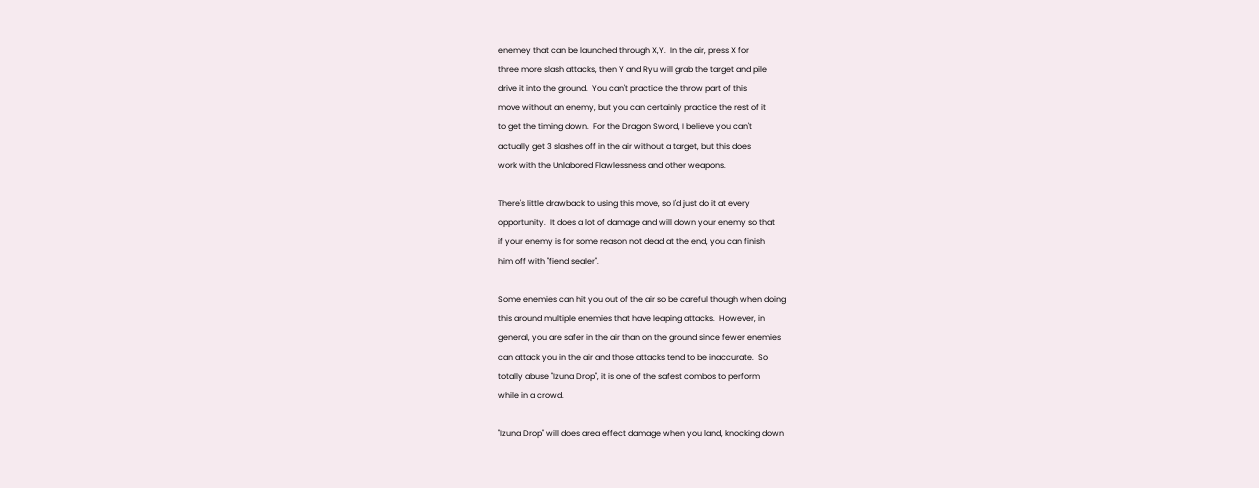enemey that can be launched through X,Y.  In the air, press X for
three more slash attacks, then Y and Ryu will grab the target and pile
drive it into the ground.  You can't practice the throw part of this
move without an enemy, but you can certainly practice the rest of it
to get the timing down.  For the Dragon Sword, I believe you can't
actually get 3 slashes off in the air without a target, but this does
work with the Unlabored Flawlessness and other weapons.

There's little drawback to using this move, so I'd just do it at every
opportunity.  It does a lot of damage and will down your enemy so that
if your enemy is for some reason not dead at the end, you can finish
him off with "fiend sealer".

Some enemies can hit you out of the air so be careful though when doing
this around multiple enemies that have leaping attacks.  However, in
general, you are safer in the air than on the ground since fewer enemies
can attack you in the air and those attacks tend to be inaccurate.  So
totally abuse "Izuna Drop", it is one of the safest combos to perform
while in a crowd.

"Izuna Drop" will does area effect damage when you land, knocking down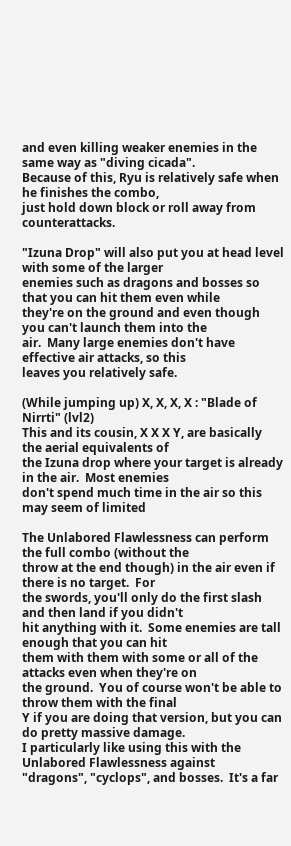and even killing weaker enemies in the same way as "diving cicada".
Because of this, Ryu is relatively safe when he finishes the combo,
just hold down block or roll away from counterattacks.

"Izuna Drop" will also put you at head level with some of the larger
enemies such as dragons and bosses so that you can hit them even while
they're on the ground and even though you can't launch them into the
air.  Many large enemies don't have effective air attacks, so this
leaves you relatively safe.

(While jumping up) X, X, X, X : "Blade of Nirrti" (lvl2)
This and its cousin, X X X Y, are basically the aerial equivalents of
the Izuna drop where your target is already in the air.  Most enemies
don't spend much time in the air so this may seem of limited

The Unlabored Flawlessness can perform the full combo (without the
throw at the end though) in the air even if there is no target.  For
the swords, you'll only do the first slash and then land if you didn't
hit anything with it.  Some enemies are tall enough that you can hit
them with them with some or all of the attacks even when they're on
the ground.  You of course won't be able to throw them with the final
Y if you are doing that version, but you can do pretty massive damage.
I particularly like using this with the Unlabored Flawlessness against
"dragons", "cyclops", and bosses.  It's a far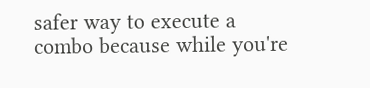safer way to execute a
combo because while you're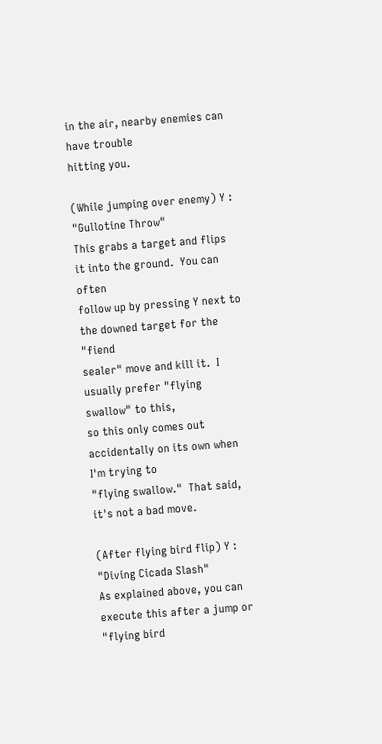in the air, nearby enemies can have trouble
hitting you.

(While jumping over enemy) Y : "Gullotine Throw"
This grabs a target and flips it into the ground.  You can often
follow up by pressing Y next to the downed target for the "fiend
sealer" move and kill it.  I usually prefer "flying swallow" to this,
so this only comes out accidentally on its own when I'm trying to
"flying swallow."  That said, it's not a bad move.

(After flying bird flip) Y : "Diving Cicada Slash"
As explained above, you can execute this after a jump or "flying bird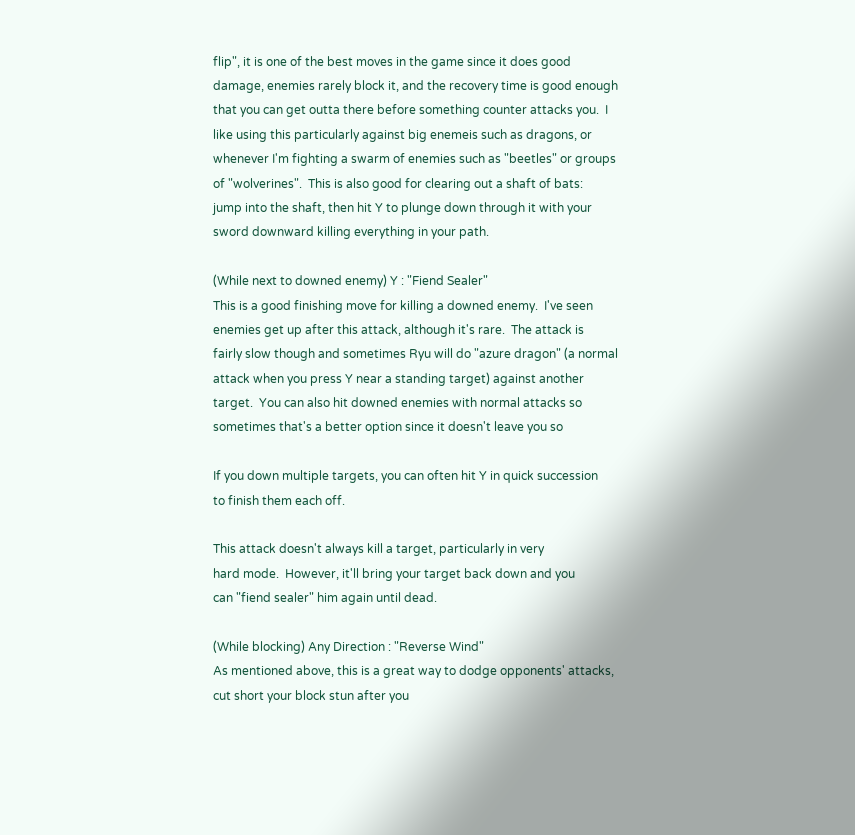flip", it is one of the best moves in the game since it does good
damage, enemies rarely block it, and the recovery time is good enough
that you can get outta there before something counter attacks you.  I
like using this particularly against big enemeis such as dragons, or
whenever I'm fighting a swarm of enemies such as "beetles" or groups
of "wolverines".  This is also good for clearing out a shaft of bats:
jump into the shaft, then hit Y to plunge down through it with your
sword downward killing everything in your path.

(While next to downed enemy) Y : "Fiend Sealer"
This is a good finishing move for killing a downed enemy.  I've seen
enemies get up after this attack, although it's rare.  The attack is
fairly slow though and sometimes Ryu will do "azure dragon" (a normal
attack when you press Y near a standing target) against another
target.  You can also hit downed enemies with normal attacks so
sometimes that's a better option since it doesn't leave you so

If you down multiple targets, you can often hit Y in quick succession
to finish them each off.

This attack doesn't always kill a target, particularly in very
hard mode.  However, it'll bring your target back down and you
can "fiend sealer" him again until dead.

(While blocking) Any Direction : "Reverse Wind"
As mentioned above, this is a great way to dodge opponents' attacks,
cut short your block stun after you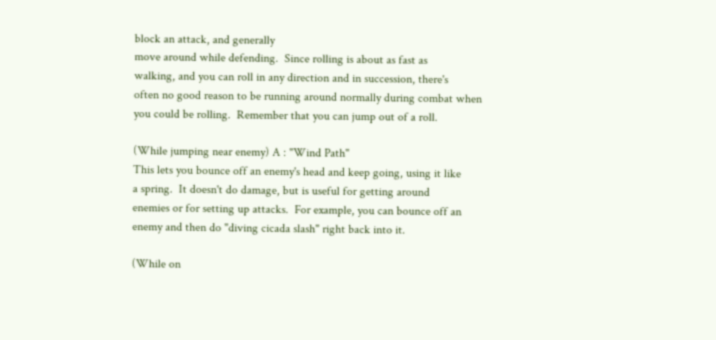block an attack, and generally
move around while defending.  Since rolling is about as fast as
walking, and you can roll in any direction and in succession, there's
often no good reason to be running around normally during combat when
you could be rolling.  Remember that you can jump out of a roll.

(While jumping near enemy) A : "Wind Path"
This lets you bounce off an enemy's head and keep going, using it like
a spring.  It doesn't do damage, but is useful for getting around
enemies or for setting up attacks.  For example, you can bounce off an
enemy and then do "diving cicada slash" right back into it.

(While on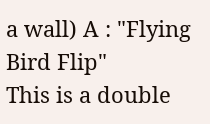a wall) A : "Flying Bird Flip"
This is a double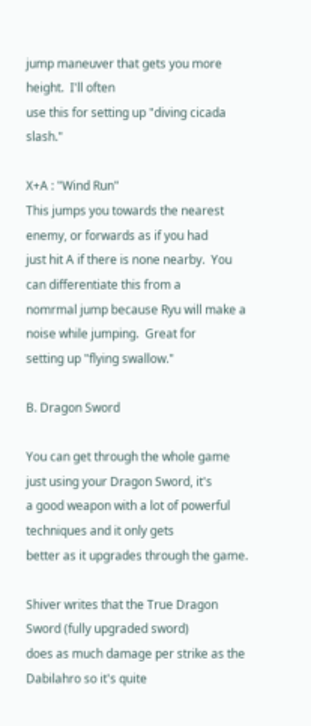jump maneuver that gets you more height.  I'll often
use this for setting up "diving cicada slash."

X+A : "Wind Run"
This jumps you towards the nearest enemy, or forwards as if you had
just hit A if there is none nearby.  You can differentiate this from a
nomrmal jump because Ryu will make a noise while jumping.  Great for
setting up "flying swallow."

B. Dragon Sword

You can get through the whole game just using your Dragon Sword, it's
a good weapon with a lot of powerful techniques and it only gets
better as it upgrades through the game.

Shiver writes that the True Dragon Sword (fully upgraded sword)
does as much damage per strike as the Dabilahro so it's quite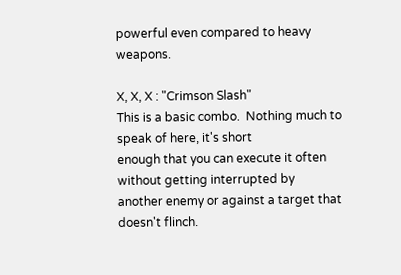powerful even compared to heavy weapons.

X, X, X : "Crimson Slash"
This is a basic combo.  Nothing much to speak of here, it's short
enough that you can execute it often without getting interrupted by
another enemy or against a target that doesn't flinch.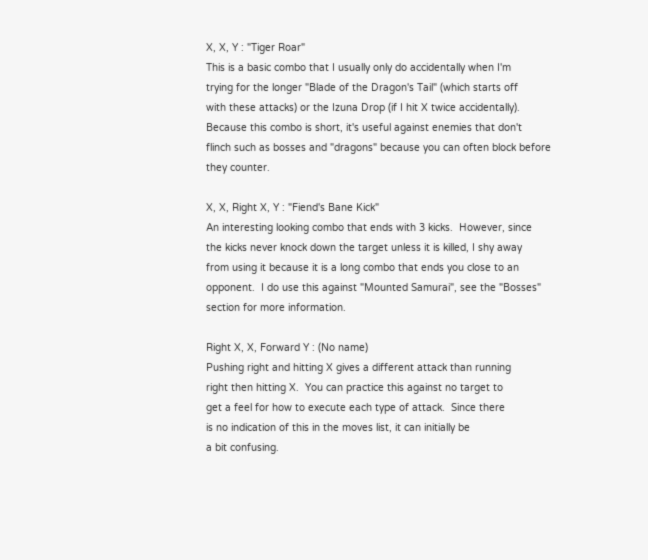X, X, Y : "Tiger Roar"
This is a basic combo that I usually only do accidentally when I'm
trying for the longer "Blade of the Dragon's Tail" (which starts off
with these attacks) or the Izuna Drop (if I hit X twice accidentally).
Because this combo is short, it's useful against enemies that don't
flinch such as bosses and "dragons" because you can often block before
they counter.

X, X, Right X, Y : "Fiend's Bane Kick"
An interesting looking combo that ends with 3 kicks.  However, since
the kicks never knock down the target unless it is killed, I shy away
from using it because it is a long combo that ends you close to an
opponent.  I do use this against "Mounted Samurai", see the "Bosses"
section for more information.

Right X, X, Forward Y : (No name)
Pushing right and hitting X gives a different attack than running
right then hitting X.  You can practice this against no target to
get a feel for how to execute each type of attack.  Since there
is no indication of this in the moves list, it can initially be
a bit confusing.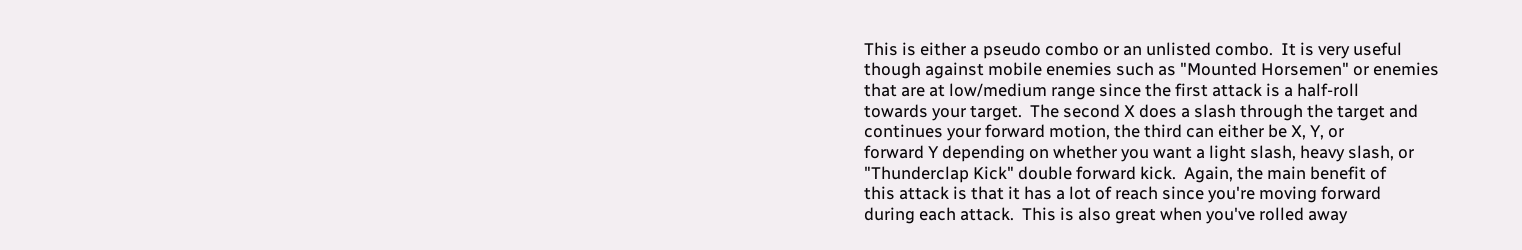This is either a pseudo combo or an unlisted combo.  It is very useful
though against mobile enemies such as "Mounted Horsemen" or enemies
that are at low/medium range since the first attack is a half-roll
towards your target.  The second X does a slash through the target and
continues your forward motion, the third can either be X, Y, or
forward Y depending on whether you want a light slash, heavy slash, or
"Thunderclap Kick" double forward kick.  Again, the main benefit of
this attack is that it has a lot of reach since you're moving forward
during each attack.  This is also great when you've rolled away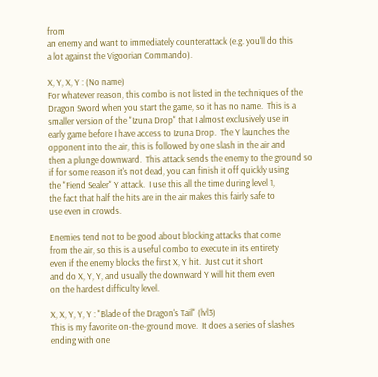from
an enemy and want to immediately counterattack (e.g. you'll do this
a lot against the Vigoorian Commando).

X, Y, X, Y : (No name)
For whatever reason, this combo is not listed in the techniques of the
Dragon Sword when you start the game, so it has no name.  This is a
smaller version of the "Izuna Drop" that I almost exclusively use in
early game before I have access to Izuna Drop.  The Y launches the
opponent into the air, this is followed by one slash in the air and
then a plunge downward.  This attack sends the enemy to the ground so
if for some reason it's not dead, you can finish it off quickly using
the "Fiend Sealer" Y attack.  I use this all the time during level 1,
the fact that half the hits are in the air makes this fairly safe to
use even in crowds.

Enemies tend not to be good about blocking attacks that come
from the air, so this is a useful combo to execute in its entirety
even if the enemy blocks the first X, Y hit.  Just cut it short
and do X, Y, Y, and usually the downward Y will hit them even
on the hardest difficulty level.

X, X, Y, Y, Y : "Blade of the Dragon's Tail" (lvl3)
This is my favorite on-the-ground move.  It does a series of slashes
ending with one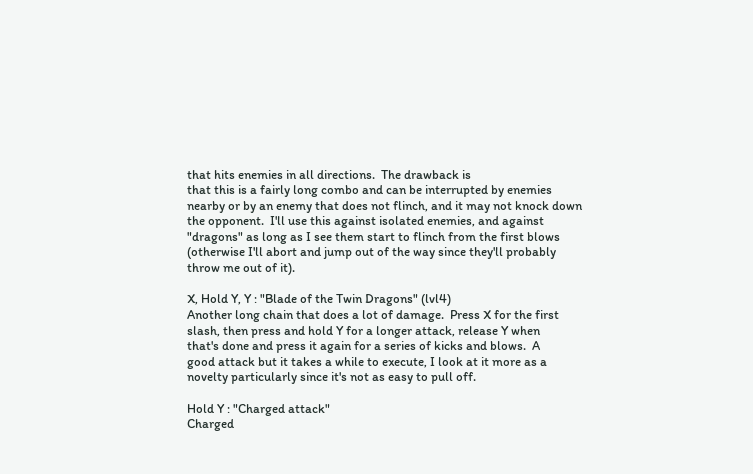that hits enemies in all directions.  The drawback is
that this is a fairly long combo and can be interrupted by enemies
nearby or by an enemy that does not flinch, and it may not knock down
the opponent.  I'll use this against isolated enemies, and against
"dragons" as long as I see them start to flinch from the first blows
(otherwise I'll abort and jump out of the way since they'll probably
throw me out of it).

X, Hold Y, Y : "Blade of the Twin Dragons" (lvl4)
Another long chain that does a lot of damage.  Press X for the first
slash, then press and hold Y for a longer attack, release Y when
that's done and press it again for a series of kicks and blows.  A
good attack but it takes a while to execute, I look at it more as a
novelty particularly since it's not as easy to pull off.

Hold Y : "Charged attack"
Charged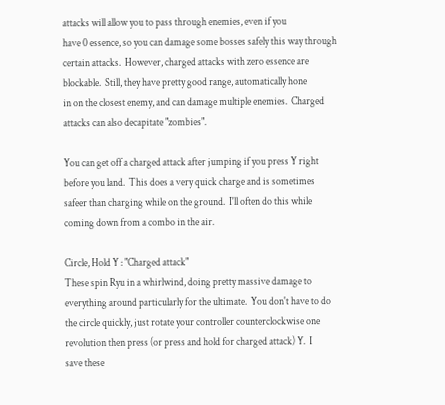attacks will allow you to pass through enemies, even if you
have 0 essence, so you can damage some bosses safely this way through
certain attacks.  However, charged attacks with zero essence are
blockable.  Still, they have pretty good range, automatically hone
in on the closest enemy, and can damage multiple enemies.  Charged
attacks can also decapitate "zombies".

You can get off a charged attack after jumping if you press Y right
before you land.  This does a very quick charge and is sometimes
safeer than charging while on the ground.  I'll often do this while
coming down from a combo in the air.

Circle, Hold Y : "Charged attack"
These spin Ryu in a whirlwind, doing pretty massive damage to
everything around particularly for the ultimate.  You don't have to do
the circle quickly, just rotate your controller counterclockwise one
revolution then press (or press and hold for charged attack) Y.  I
save these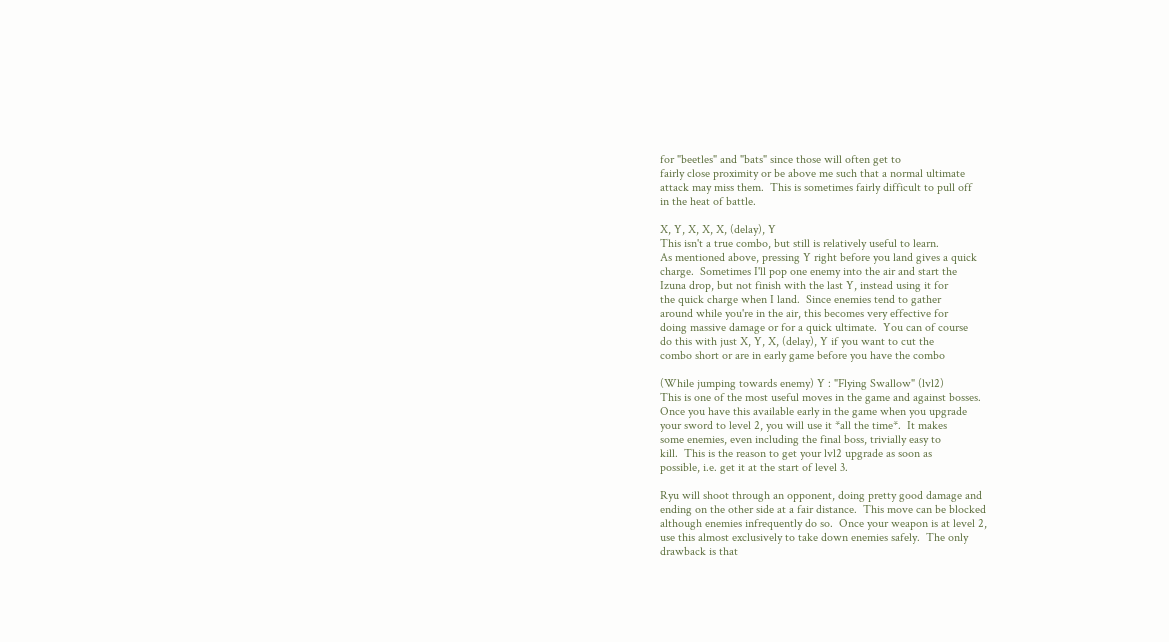for "beetles" and "bats" since those will often get to
fairly close proximity or be above me such that a normal ultimate
attack may miss them.  This is sometimes fairly difficult to pull off
in the heat of battle.

X, Y, X, X, X, (delay), Y
This isn't a true combo, but still is relatively useful to learn.
As mentioned above, pressing Y right before you land gives a quick
charge.  Sometimes I'll pop one enemy into the air and start the
Izuna drop, but not finish with the last Y, instead using it for
the quick charge when I land.  Since enemies tend to gather
around while you're in the air, this becomes very effective for
doing massive damage or for a quick ultimate.  You can of course
do this with just X, Y, X, (delay), Y if you want to cut the
combo short or are in early game before you have the combo

(While jumping towards enemy) Y : "Flying Swallow" (lvl2)
This is one of the most useful moves in the game and against bosses.
Once you have this available early in the game when you upgrade
your sword to level 2, you will use it *all the time*.  It makes
some enemies, even including the final boss, trivially easy to
kill.  This is the reason to get your lvl2 upgrade as soon as
possible, i.e. get it at the start of level 3.

Ryu will shoot through an opponent, doing pretty good damage and
ending on the other side at a fair distance.  This move can be blocked
although enemies infrequently do so.  Once your weapon is at level 2,
use this almost exclusively to take down enemies safely.  The only
drawback is that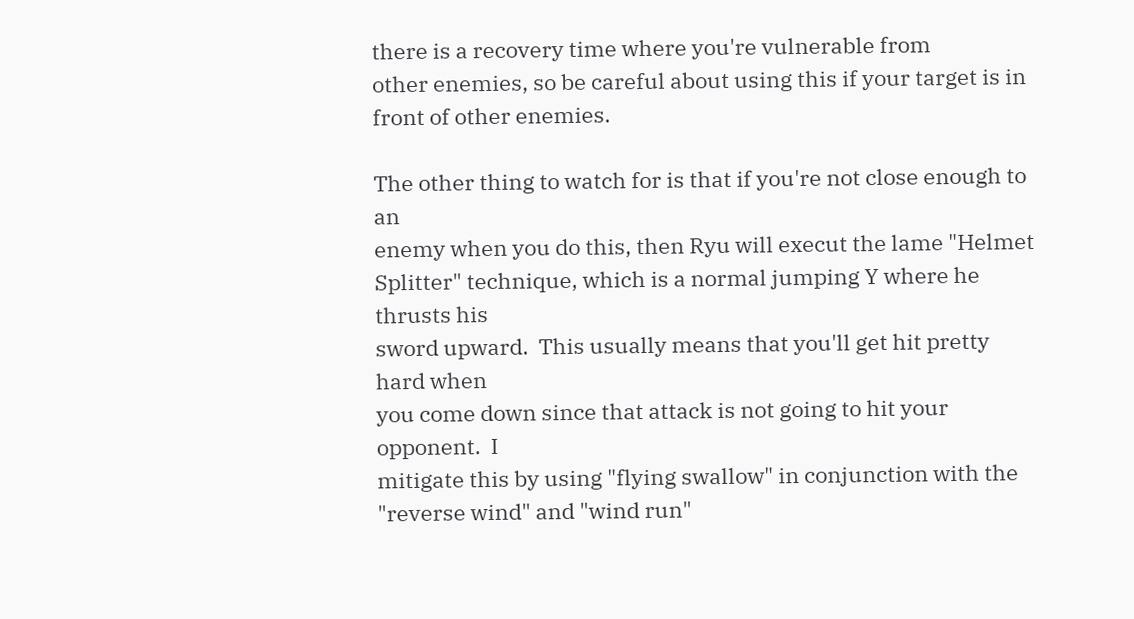there is a recovery time where you're vulnerable from
other enemies, so be careful about using this if your target is in
front of other enemies.

The other thing to watch for is that if you're not close enough to an
enemy when you do this, then Ryu will execut the lame "Helmet
Splitter" technique, which is a normal jumping Y where he thrusts his
sword upward.  This usually means that you'll get hit pretty hard when
you come down since that attack is not going to hit your opponent.  I
mitigate this by using "flying swallow" in conjunction with the
"reverse wind" and "wind run"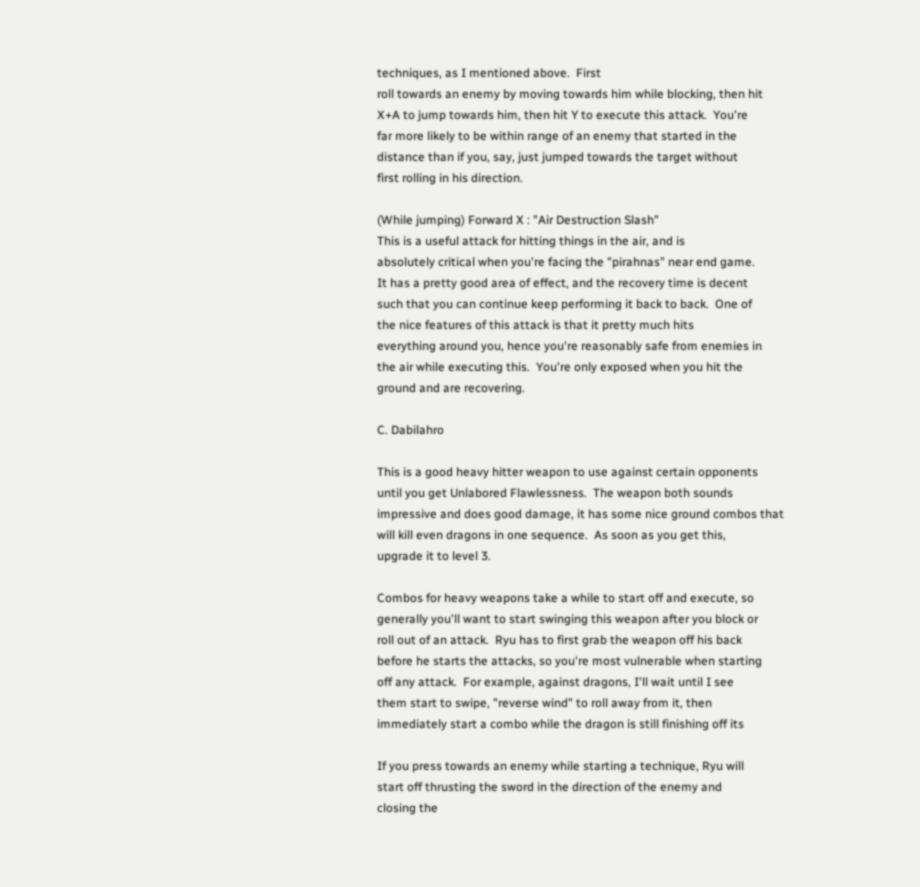techniques, as I mentioned above.  First
roll towards an enemy by moving towards him while blocking, then hit
X+A to jump towards him, then hit Y to execute this attack.  You're
far more likely to be within range of an enemy that started in the
distance than if you, say, just jumped towards the target without
first rolling in his direction.

(While jumping) Forward X : "Air Destruction Slash"
This is a useful attack for hitting things in the air, and is
absolutely critical when you're facing the "pirahnas" near end game.
It has a pretty good area of effect, and the recovery time is decent
such that you can continue keep performing it back to back.  One of
the nice features of this attack is that it pretty much hits
everything around you, hence you're reasonably safe from enemies in
the air while executing this.  You're only exposed when you hit the
ground and are recovering.

C. Dabilahro

This is a good heavy hitter weapon to use against certain opponents
until you get Unlabored Flawlessness.  The weapon both sounds
impressive and does good damage, it has some nice ground combos that
will kill even dragons in one sequence.  As soon as you get this,
upgrade it to level 3.

Combos for heavy weapons take a while to start off and execute, so
generally you'll want to start swinging this weapon after you block or
roll out of an attack.  Ryu has to first grab the weapon off his back
before he starts the attacks, so you're most vulnerable when starting
off any attack.  For example, against dragons, I'll wait until I see
them start to swipe, "reverse wind" to roll away from it, then
immediately start a combo while the dragon is still finishing off its

If you press towards an enemy while starting a technique, Ryu will
start off thrusting the sword in the direction of the enemy and
closing the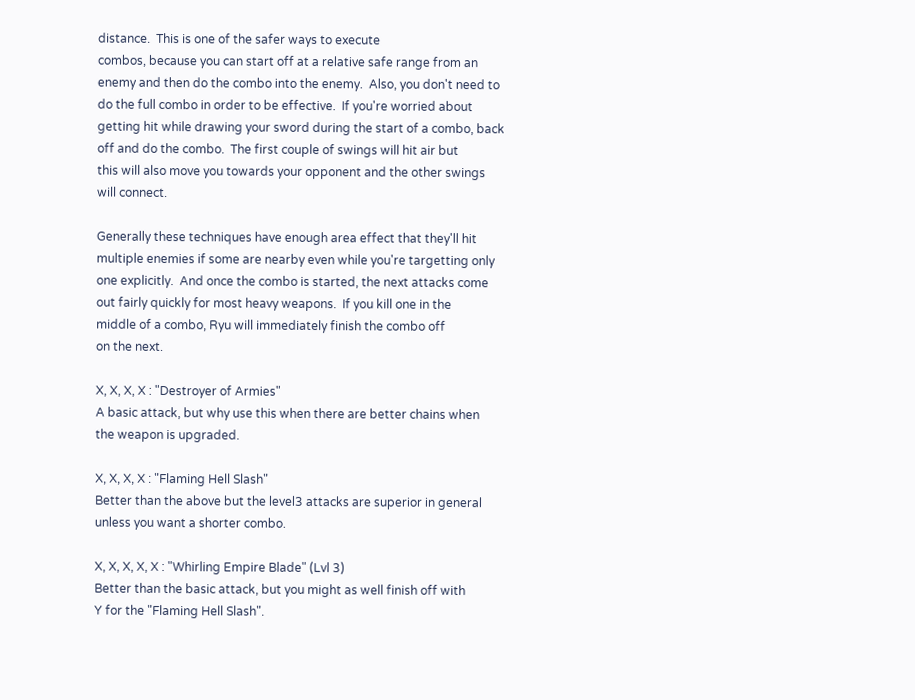distance.  This is one of the safer ways to execute
combos, because you can start off at a relative safe range from an
enemy and then do the combo into the enemy.  Also, you don't need to
do the full combo in order to be effective.  If you're worried about
getting hit while drawing your sword during the start of a combo, back
off and do the combo.  The first couple of swings will hit air but
this will also move you towards your opponent and the other swings
will connect.

Generally these techniques have enough area effect that they'll hit
multiple enemies if some are nearby even while you're targetting only
one explicitly.  And once the combo is started, the next attacks come
out fairly quickly for most heavy weapons.  If you kill one in the
middle of a combo, Ryu will immediately finish the combo off
on the next.

X, X, X, X : "Destroyer of Armies"
A basic attack, but why use this when there are better chains when
the weapon is upgraded.

X, X, X, X : "Flaming Hell Slash"
Better than the above but the level3 attacks are superior in general
unless you want a shorter combo.

X, X, X, X, X : "Whirling Empire Blade" (Lvl 3)
Better than the basic attack, but you might as well finish off with
Y for the "Flaming Hell Slash".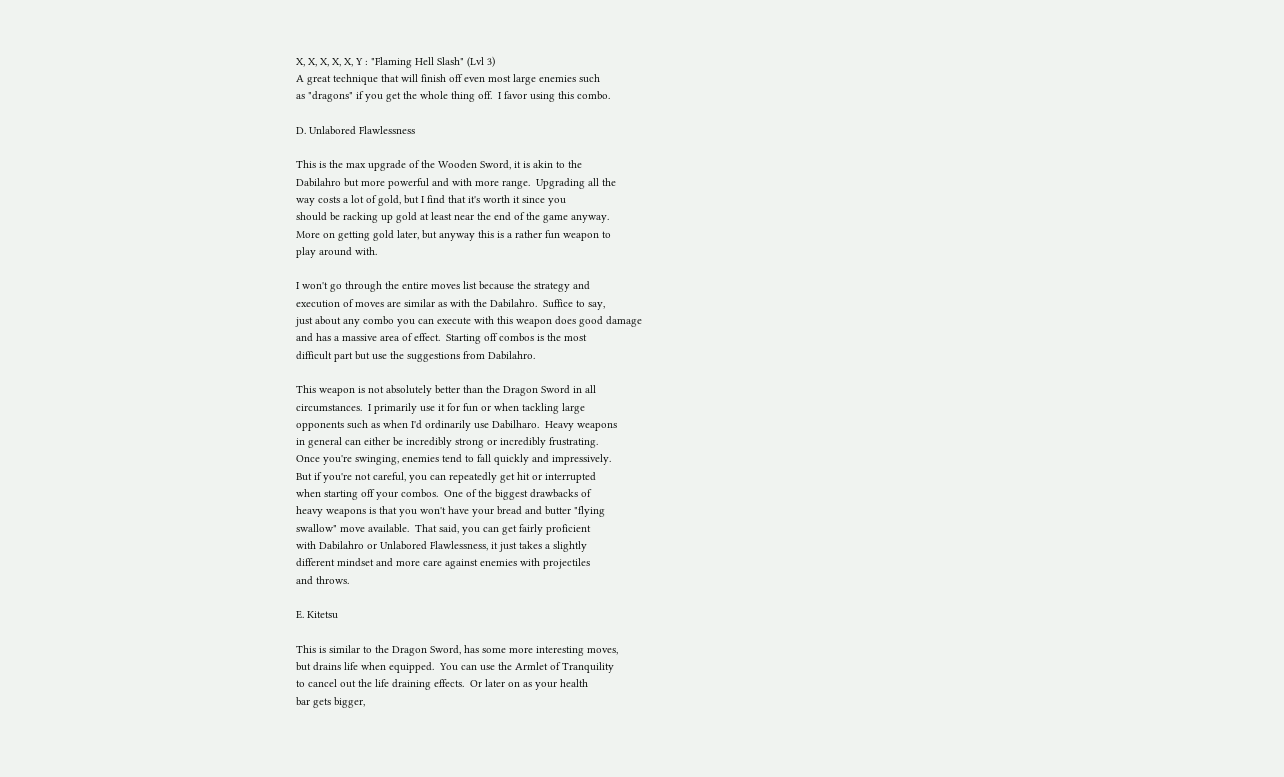X, X, X, X, X, Y : "Flaming Hell Slash" (Lvl 3)
A great technique that will finish off even most large enemies such
as "dragons" if you get the whole thing off.  I favor using this combo.

D. Unlabored Flawlessness

This is the max upgrade of the Wooden Sword, it is akin to the
Dabilahro but more powerful and with more range.  Upgrading all the
way costs a lot of gold, but I find that it's worth it since you
should be racking up gold at least near the end of the game anyway.
More on getting gold later, but anyway this is a rather fun weapon to
play around with.

I won't go through the entire moves list because the strategy and
execution of moves are similar as with the Dabilahro.  Suffice to say,
just about any combo you can execute with this weapon does good damage
and has a massive area of effect.  Starting off combos is the most
difficult part but use the suggestions from Dabilahro.

This weapon is not absolutely better than the Dragon Sword in all
circumstances.  I primarily use it for fun or when tackling large
opponents such as when I'd ordinarily use Dabilharo.  Heavy weapons
in general can either be incredibly strong or incredibly frustrating.
Once you're swinging, enemies tend to fall quickly and impressively.
But if you're not careful, you can repeatedly get hit or interrupted
when starting off your combos.  One of the biggest drawbacks of
heavy weapons is that you won't have your bread and butter "flying
swallow" move available.  That said, you can get fairly proficient
with Dabilahro or Unlabored Flawlessness, it just takes a slightly
different mindset and more care against enemies with projectiles
and throws.

E. Kitetsu

This is similar to the Dragon Sword, has some more interesting moves,
but drains life when equipped.  You can use the Armlet of Tranquility
to cancel out the life draining effects.  Or later on as your health
bar gets bigger,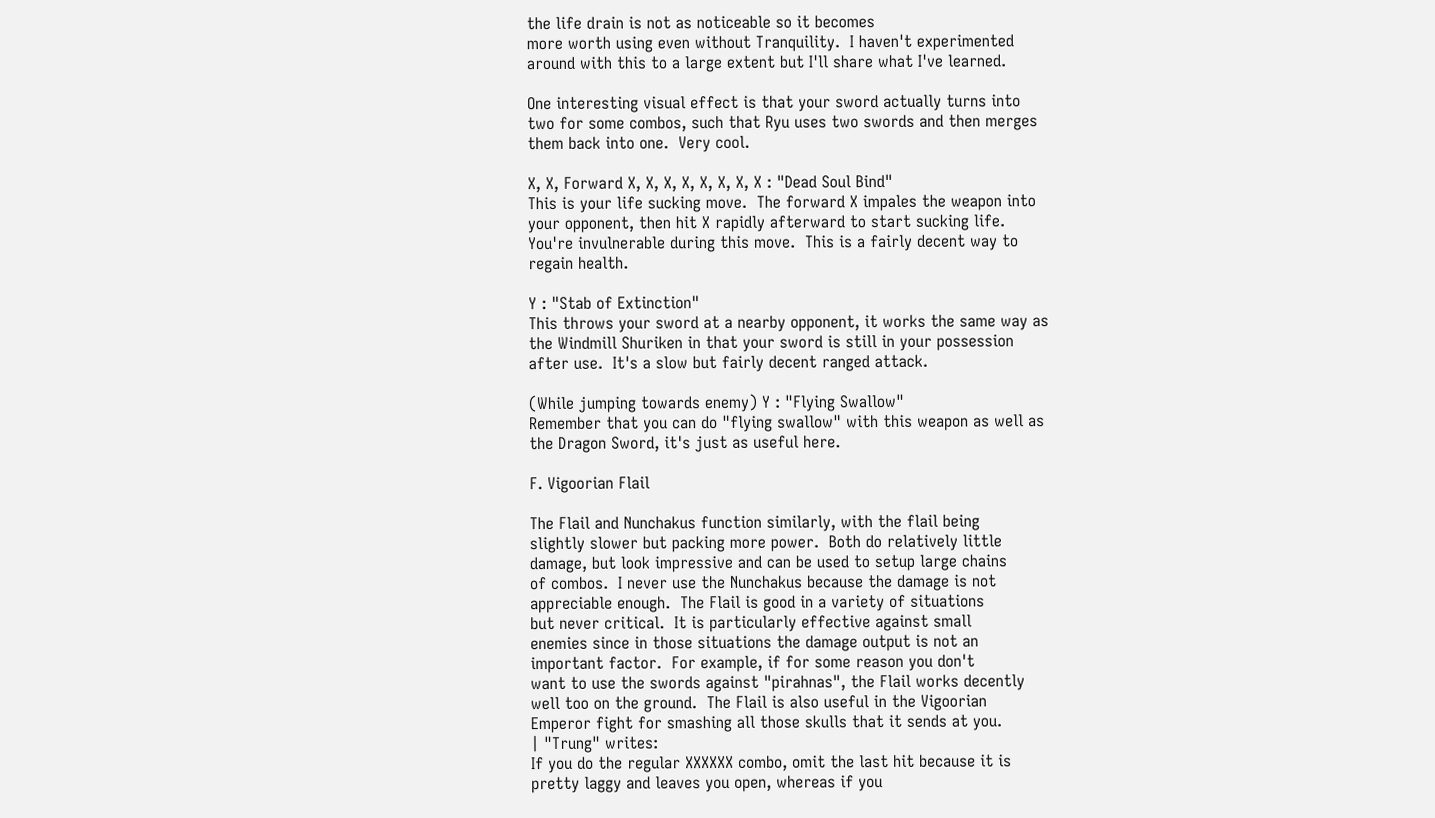the life drain is not as noticeable so it becomes
more worth using even without Tranquility.  I haven't experimented
around with this to a large extent but I'll share what I've learned.

One interesting visual effect is that your sword actually turns into
two for some combos, such that Ryu uses two swords and then merges
them back into one.  Very cool.

X, X, Forward X, X, X, X, X, X, X, X : "Dead Soul Bind"
This is your life sucking move.  The forward X impales the weapon into
your opponent, then hit X rapidly afterward to start sucking life.
You're invulnerable during this move.  This is a fairly decent way to
regain health.

Y : "Stab of Extinction"
This throws your sword at a nearby opponent, it works the same way as
the Windmill Shuriken in that your sword is still in your possession
after use.  It's a slow but fairly decent ranged attack.

(While jumping towards enemy) Y : "Flying Swallow"
Remember that you can do "flying swallow" with this weapon as well as
the Dragon Sword, it's just as useful here.

F. Vigoorian Flail

The Flail and Nunchakus function similarly, with the flail being
slightly slower but packing more power.  Both do relatively little
damage, but look impressive and can be used to setup large chains
of combos.  I never use the Nunchakus because the damage is not
appreciable enough.  The Flail is good in a variety of situations
but never critical.  It is particularly effective against small
enemies since in those situations the damage output is not an
important factor.  For example, if for some reason you don't
want to use the swords against "pirahnas", the Flail works decently
well too on the ground.  The Flail is also useful in the Vigoorian
Emperor fight for smashing all those skulls that it sends at you.
| "Trung" writes:
If you do the regular XXXXXX combo, omit the last hit because it is
pretty laggy and leaves you open, whereas if you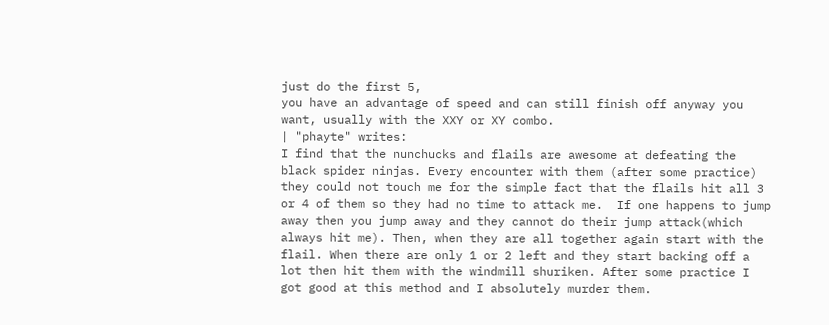just do the first 5,
you have an advantage of speed and can still finish off anyway you
want, usually with the XXY or XY combo.
| "phayte" writes:
I find that the nunchucks and flails are awesome at defeating the
black spider ninjas. Every encounter with them (after some practice)
they could not touch me for the simple fact that the flails hit all 3
or 4 of them so they had no time to attack me.  If one happens to jump
away then you jump away and they cannot do their jump attack(which
always hit me). Then, when they are all together again start with the
flail. When there are only 1 or 2 left and they start backing off a
lot then hit them with the windmill shuriken. After some practice I
got good at this method and I absolutely murder them.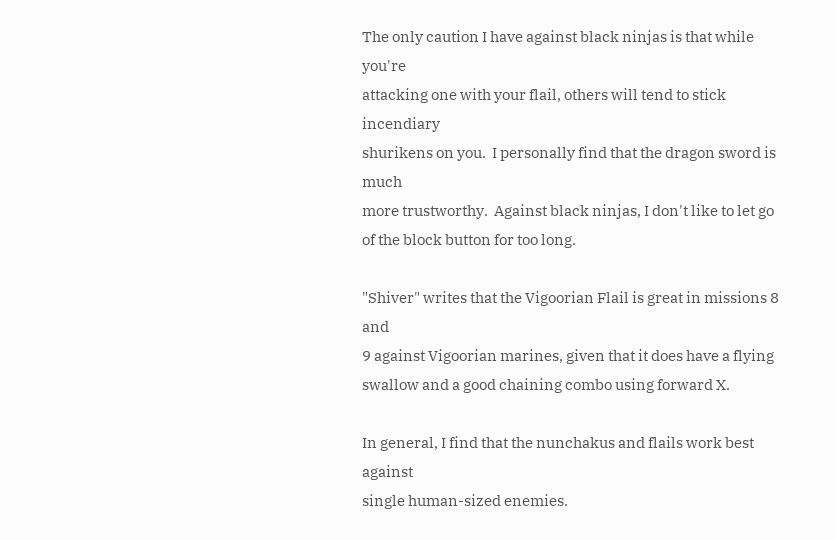The only caution I have against black ninjas is that while you're
attacking one with your flail, others will tend to stick incendiary
shurikens on you.  I personally find that the dragon sword is much
more trustworthy.  Against black ninjas, I don't like to let go
of the block button for too long.

"Shiver" writes that the Vigoorian Flail is great in missions 8 and
9 against Vigoorian marines, given that it does have a flying
swallow and a good chaining combo using forward X.

In general, I find that the nunchakus and flails work best against
single human-sized enemies.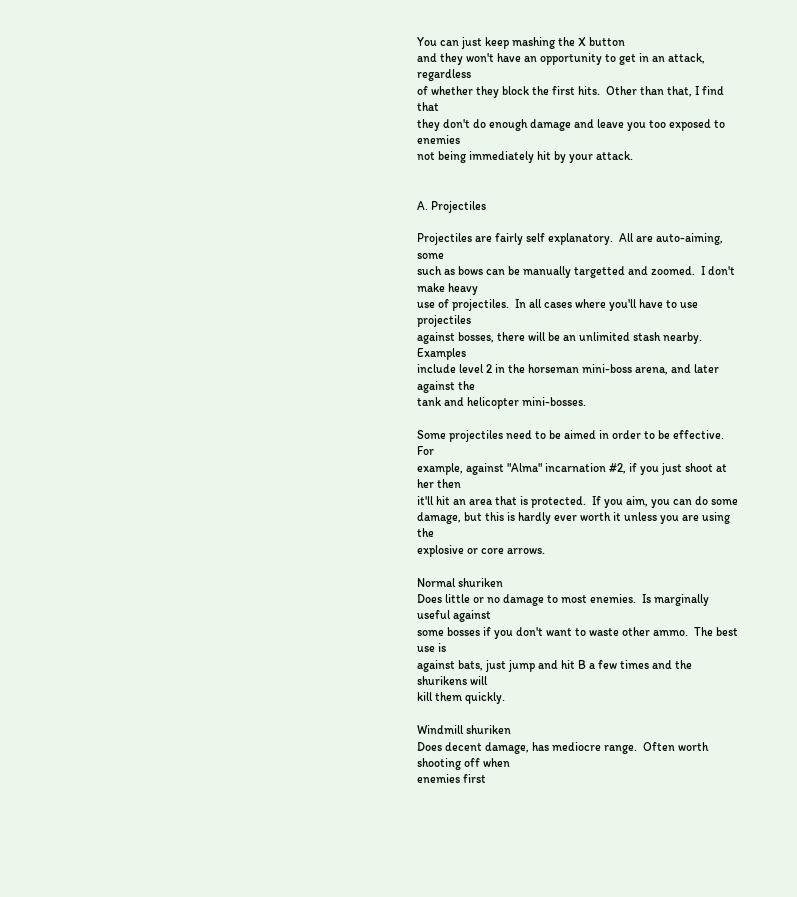You can just keep mashing the X button
and they won't have an opportunity to get in an attack, regardless
of whether they block the first hits.  Other than that, I find that
they don't do enough damage and leave you too exposed to enemies
not being immediately hit by your attack.


A. Projectiles

Projectiles are fairly self explanatory.  All are auto-aiming, some
such as bows can be manually targetted and zoomed.  I don't make heavy
use of projectiles.  In all cases where you'll have to use projectiles
against bosses, there will be an unlimited stash nearby.  Examples
include level 2 in the horseman mini-boss arena, and later against the
tank and helicopter mini-bosses.

Some projectiles need to be aimed in order to be effective.  For
example, against "Alma" incarnation #2, if you just shoot at her then
it'll hit an area that is protected.  If you aim, you can do some
damage, but this is hardly ever worth it unless you are using the
explosive or core arrows.

Normal shuriken
Does little or no damage to most enemies.  Is marginally useful against
some bosses if you don't want to waste other ammo.  The best use is
against bats, just jump and hit B a few times and the shurikens will
kill them quickly.

Windmill shuriken
Does decent damage, has mediocre range.  Often worth shooting off when
enemies first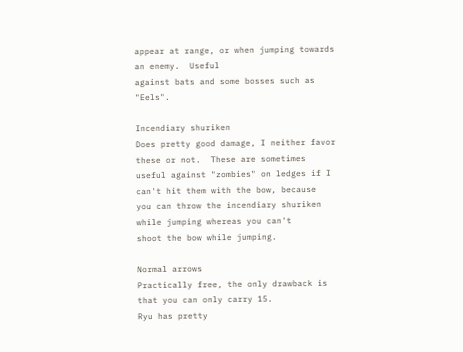appear at range, or when jumping towards an enemy.  Useful
against bats and some bosses such as "Eels".

Incendiary shuriken
Does pretty good damage, I neither favor these or not.  These are sometimes
useful against "zombies" on ledges if I can't hit them with the bow, because
you can throw the incendiary shuriken while jumping whereas you can't
shoot the bow while jumping.

Normal arrows
Practically free, the only drawback is that you can only carry 15.
Ryu has pretty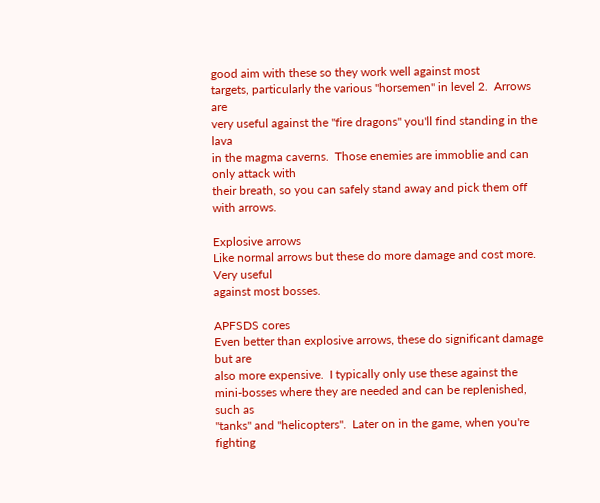good aim with these so they work well against most
targets, particularly the various "horsemen" in level 2.  Arrows are
very useful against the "fire dragons" you'll find standing in the lava
in the magma caverns.  Those enemies are immoblie and can only attack with
their breath, so you can safely stand away and pick them off with arrows.

Explosive arrows
Like normal arrows but these do more damage and cost more.  Very useful
against most bosses.

APFSDS cores
Even better than explosive arrows, these do significant damage but are
also more expensive.  I typically only use these against the
mini-bosses where they are needed and can be replenished, such as
"tanks" and "helicopters".  Later on in the game, when you're fighting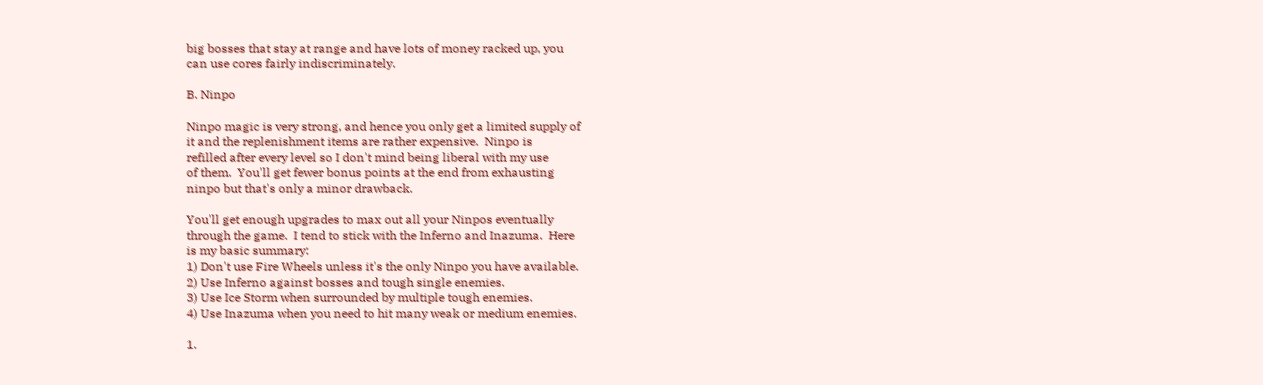big bosses that stay at range and have lots of money racked up, you
can use cores fairly indiscriminately.

B. Ninpo

Ninpo magic is very strong, and hence you only get a limited supply of
it and the replenishment items are rather expensive.  Ninpo is
refilled after every level so I don't mind being liberal with my use
of them.  You'll get fewer bonus points at the end from exhausting
ninpo but that's only a minor drawback.

You'll get enough upgrades to max out all your Ninpos eventually
through the game.  I tend to stick with the Inferno and Inazuma.  Here
is my basic summary:
1) Don't use Fire Wheels unless it's the only Ninpo you have available.
2) Use Inferno against bosses and tough single enemies.
3) Use Ice Storm when surrounded by multiple tough enemies.
4) Use Inazuma when you need to hit many weak or medium enemies.

1.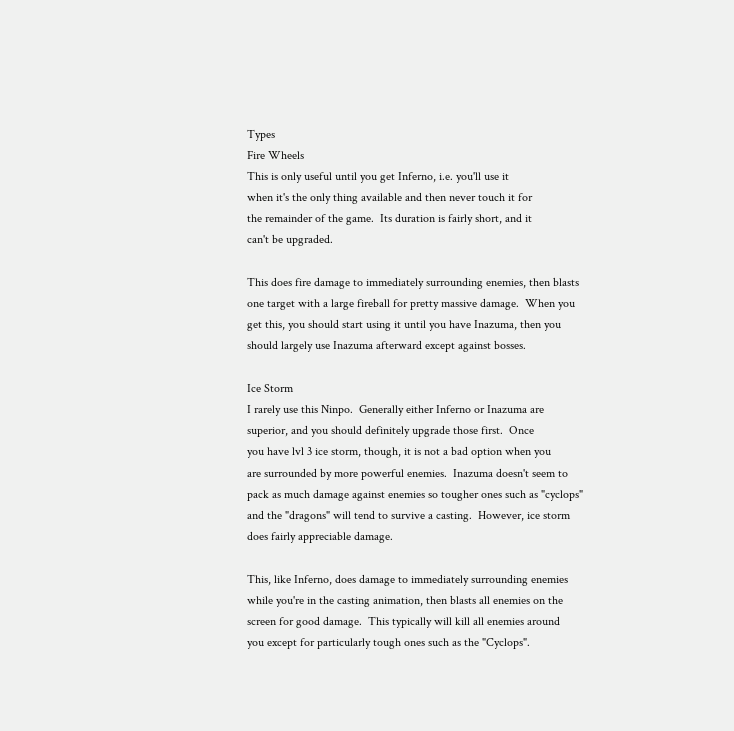Types
Fire Wheels
This is only useful until you get Inferno, i.e. you'll use it
when it's the only thing available and then never touch it for
the remainder of the game.  Its duration is fairly short, and it
can't be upgraded.

This does fire damage to immediately surrounding enemies, then blasts
one target with a large fireball for pretty massive damage.  When you
get this, you should start using it until you have Inazuma, then you
should largely use Inazuma afterward except against bosses.

Ice Storm
I rarely use this Ninpo.  Generally either Inferno or Inazuma are
superior, and you should definitely upgrade those first.  Once
you have lvl 3 ice storm, though, it is not a bad option when you
are surrounded by more powerful enemies.  Inazuma doesn't seem to
pack as much damage against enemies so tougher ones such as "cyclops"
and the "dragons" will tend to survive a casting.  However, ice storm
does fairly appreciable damage.

This, like Inferno, does damage to immediately surrounding enemies
while you're in the casting animation, then blasts all enemies on the
screen for good damage.  This typically will kill all enemies around
you except for particularly tough ones such as the "Cyclops".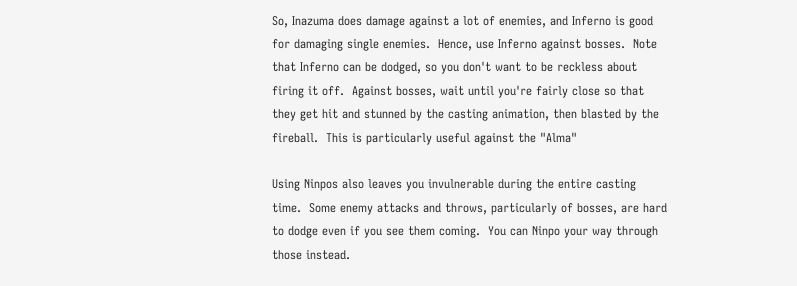So, Inazuma does damage against a lot of enemies, and Inferno is good
for damaging single enemies.  Hence, use Inferno against bosses.  Note
that Inferno can be dodged, so you don't want to be reckless about
firing it off.  Against bosses, wait until you're fairly close so that
they get hit and stunned by the casting animation, then blasted by the
fireball.  This is particularly useful against the "Alma"

Using Ninpos also leaves you invulnerable during the entire casting
time.  Some enemy attacks and throws, particularly of bosses, are hard
to dodge even if you see them coming.  You can Ninpo your way through
those instead.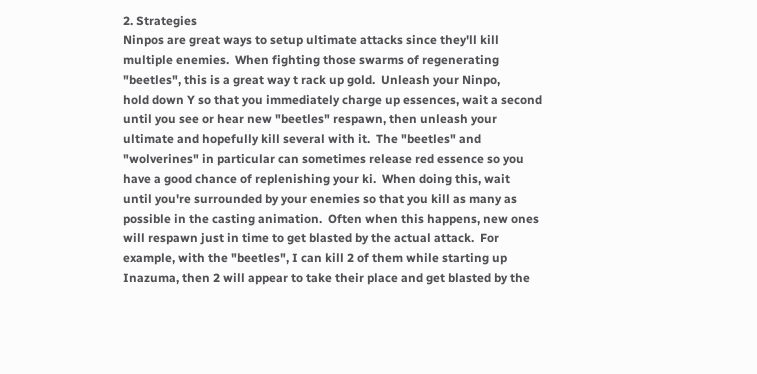2. Strategies
Ninpos are great ways to setup ultimate attacks since they'll kill
multiple enemies.  When fighting those swarms of regenerating
"beetles", this is a great way t rack up gold.  Unleash your Ninpo,
hold down Y so that you immediately charge up essences, wait a second
until you see or hear new "beetles" respawn, then unleash your
ultimate and hopefully kill several with it.  The "beetles" and
"wolverines" in particular can sometimes release red essence so you
have a good chance of replenishing your ki.  When doing this, wait
until you're surrounded by your enemies so that you kill as many as
possible in the casting animation.  Often when this happens, new ones
will respawn just in time to get blasted by the actual attack.  For
example, with the "beetles", I can kill 2 of them while starting up
Inazuma, then 2 will appear to take their place and get blasted by the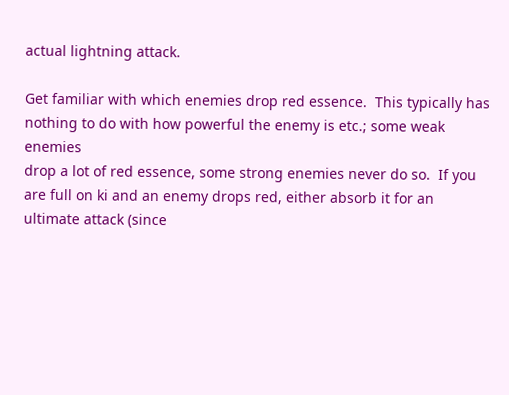actual lightning attack.

Get familiar with which enemies drop red essence.  This typically has
nothing to do with how powerful the enemy is etc.; some weak enemies
drop a lot of red essence, some strong enemies never do so.  If you
are full on ki and an enemy drops red, either absorb it for an
ultimate attack (since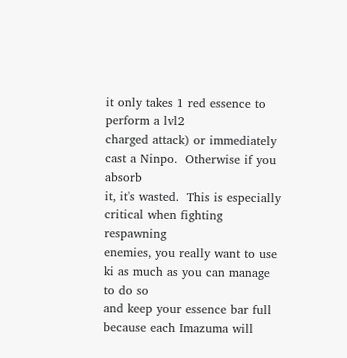it only takes 1 red essence to perform a lvl2
charged attack) or immediately cast a Ninpo.  Otherwise if you absorb
it, it's wasted.  This is especially critical when fighting respawning
enemies, you really want to use ki as much as you can manage to do so
and keep your essence bar full because each Imazuma will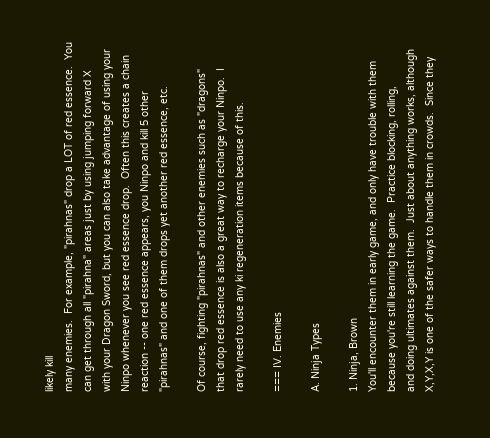likely kill
many enemies.  For example, "pirahnas" drop a LOT of red essence.  You
can get through all "pirahna" areas just by using jumping forward X
with your Dragon Sword, but you can also take advantage of using your
Ninpo whenever you see red essence drop.  Often this creates a chain
reaction -- one red essence appears, you Ninpo and kill 5 other
"pirahnas" and one of them drops yet another red essence, etc.

Of course, fighting "pirahnas" and other enemies such as "dragons"
that drop red essence is also a great way to recharge your Ninpo.  I
rarely need to use any ki regeneration items because of this.

=== IV. Enemies

A. Ninja Types

1. Ninja, Brown
You'll encounter them in early game, and only have trouble with them
because you're still learning the game.  Practice blocking, rolling,
and doing ultimates against them.  Just about anything works, although
X,Y,X,Y is one of the safer ways to handle them in crowds.  Since they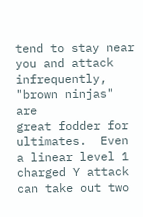tend to stay near you and attack infrequently, "brown ninjas" are
great fodder for ultimates.  Even a linear level 1 charged Y attack
can take out two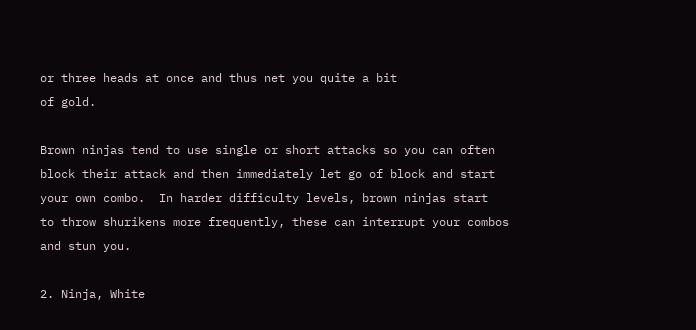or three heads at once and thus net you quite a bit
of gold.

Brown ninjas tend to use single or short attacks so you can often
block their attack and then immediately let go of block and start
your own combo.  In harder difficulty levels, brown ninjas start
to throw shurikens more frequently, these can interrupt your combos
and stun you.

2. Ninja, White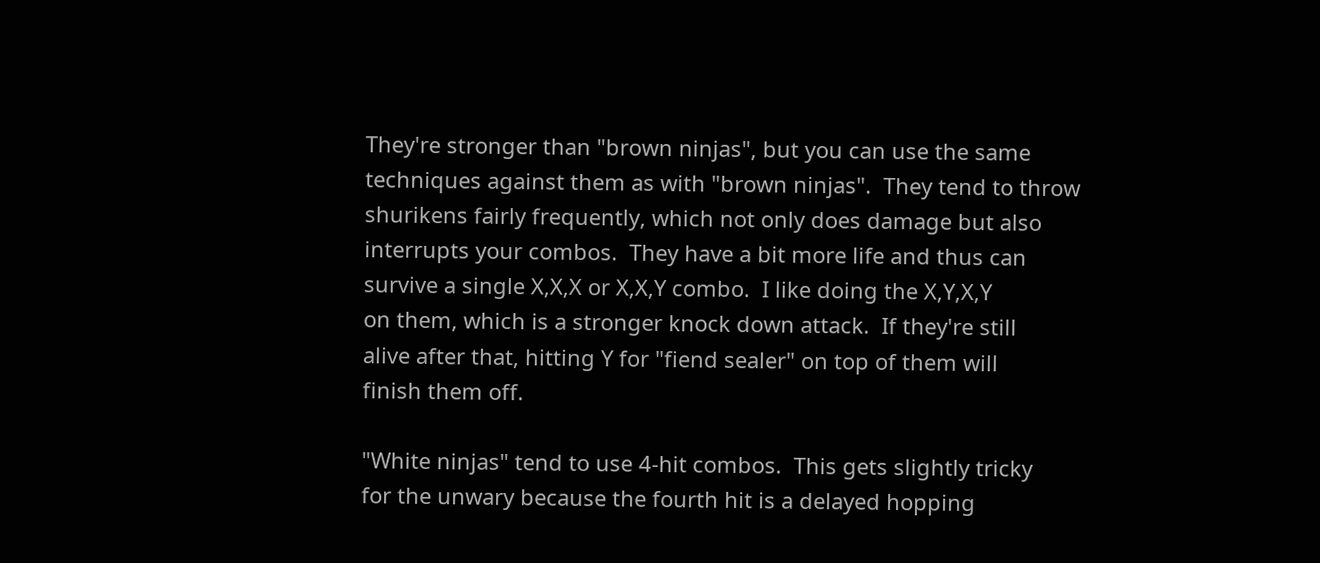They're stronger than "brown ninjas", but you can use the same
techniques against them as with "brown ninjas".  They tend to throw
shurikens fairly frequently, which not only does damage but also
interrupts your combos.  They have a bit more life and thus can
survive a single X,X,X or X,X,Y combo.  I like doing the X,Y,X,Y
on them, which is a stronger knock down attack.  If they're still
alive after that, hitting Y for "fiend sealer" on top of them will
finish them off.

"White ninjas" tend to use 4-hit combos.  This gets slightly tricky
for the unwary because the fourth hit is a delayed hopping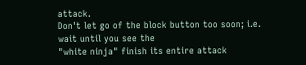attack.
Don't let go of the block button too soon; i.e. wait until you see the
"white ninja" finish its entire attack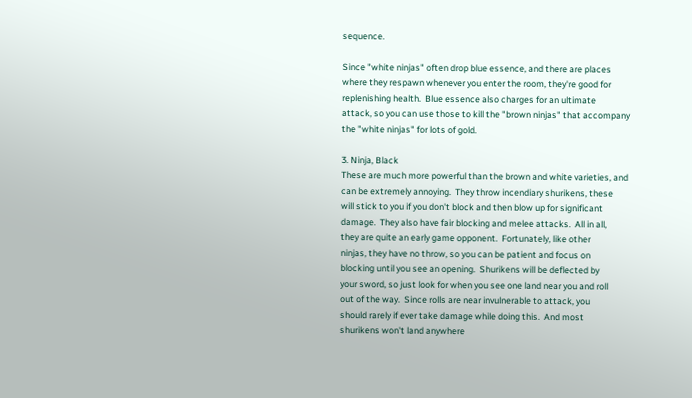sequence.

Since "white ninjas" often drop blue essence, and there are places
where they respawn whenever you enter the room, they're good for
replenishing health.  Blue essence also charges for an ultimate
attack, so you can use those to kill the "brown ninjas" that accompany
the "white ninjas" for lots of gold.

3. Ninja, Black
These are much more powerful than the brown and white varieties, and
can be extremely annoying.  They throw incendiary shurikens, these
will stick to you if you don't block and then blow up for significant
damage.  They also have fair blocking and melee attacks.  All in all,
they are quite an early game opponent.  Fortunately, like other
ninjas, they have no throw, so you can be patient and focus on
blocking until you see an opening.  Shurikens will be deflected by
your sword, so just look for when you see one land near you and roll
out of the way.  Since rolls are near invulnerable to attack, you
should rarely if ever take damage while doing this.  And most
shurikens won't land anywhere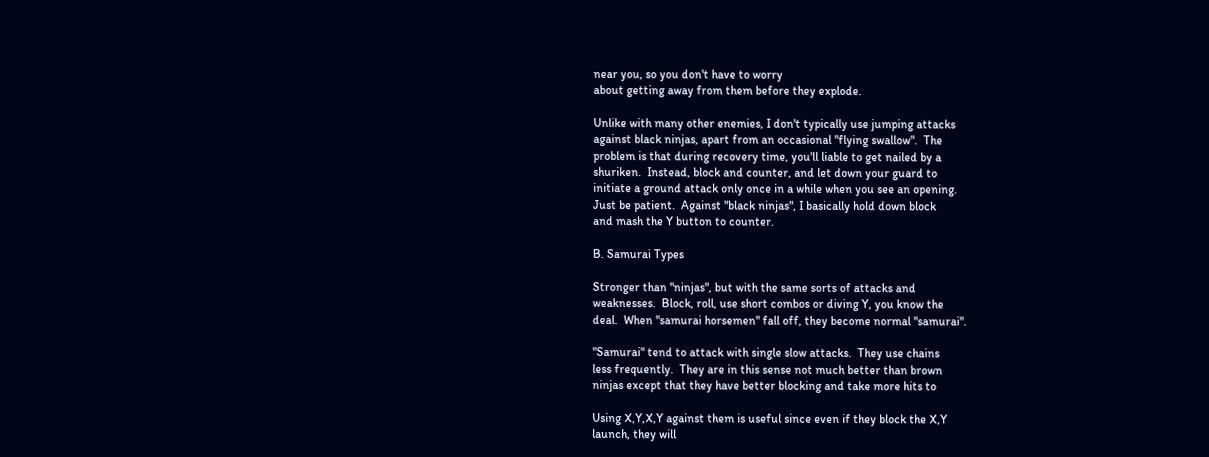near you, so you don't have to worry
about getting away from them before they explode.

Unlike with many other enemies, I don't typically use jumping attacks
against black ninjas, apart from an occasional "flying swallow".  The
problem is that during recovery time, you'll liable to get nailed by a
shuriken.  Instead, block and counter, and let down your guard to
initiate a ground attack only once in a while when you see an opening.
Just be patient.  Against "black ninjas", I basically hold down block
and mash the Y button to counter.

B. Samurai Types

Stronger than "ninjas", but with the same sorts of attacks and
weaknesses.  Block, roll, use short combos or diving Y, you know the
deal.  When "samurai horsemen" fall off, they become normal "samurai".

"Samurai" tend to attack with single slow attacks.  They use chains
less frequently.  They are in this sense not much better than brown
ninjas except that they have better blocking and take more hits to

Using X,Y,X,Y against them is useful since even if they block the X,Y
launch, they will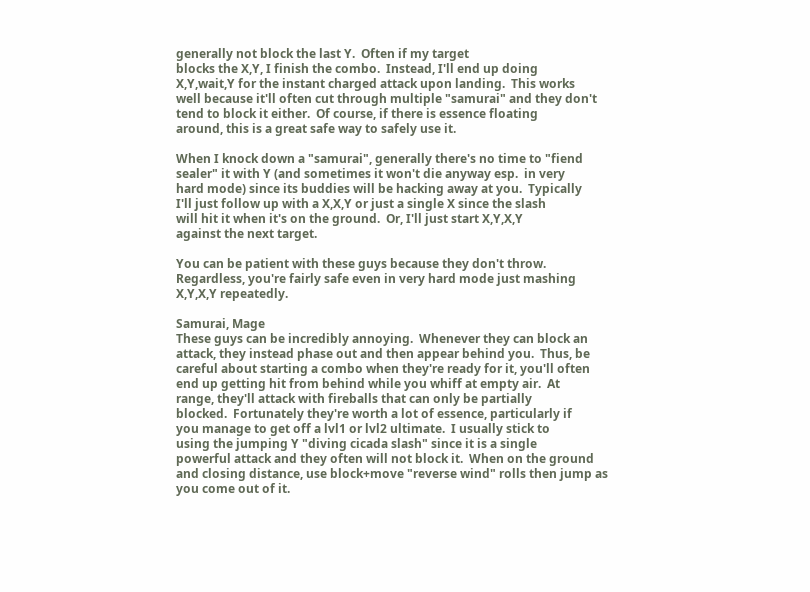generally not block the last Y.  Often if my target
blocks the X,Y, I finish the combo.  Instead, I'll end up doing
X,Y,wait,Y for the instant charged attack upon landing.  This works
well because it'll often cut through multiple "samurai" and they don't
tend to block it either.  Of course, if there is essence floating
around, this is a great safe way to safely use it.

When I knock down a "samurai", generally there's no time to "fiend
sealer" it with Y (and sometimes it won't die anyway esp.  in very
hard mode) since its buddies will be hacking away at you.  Typically
I'll just follow up with a X,X,Y or just a single X since the slash
will hit it when it's on the ground.  Or, I'll just start X,Y,X,Y
against the next target.

You can be patient with these guys because they don't throw.
Regardless, you're fairly safe even in very hard mode just mashing
X,Y,X,Y repeatedly.

Samurai, Mage
These guys can be incredibly annoying.  Whenever they can block an
attack, they instead phase out and then appear behind you.  Thus, be
careful about starting a combo when they're ready for it, you'll often
end up getting hit from behind while you whiff at empty air.  At
range, they'll attack with fireballs that can only be partially
blocked.  Fortunately they're worth a lot of essence, particularly if
you manage to get off a lvl1 or lvl2 ultimate.  I usually stick to
using the jumping Y "diving cicada slash" since it is a single
powerful attack and they often will not block it.  When on the ground
and closing distance, use block+move "reverse wind" rolls then jump as
you come out of it.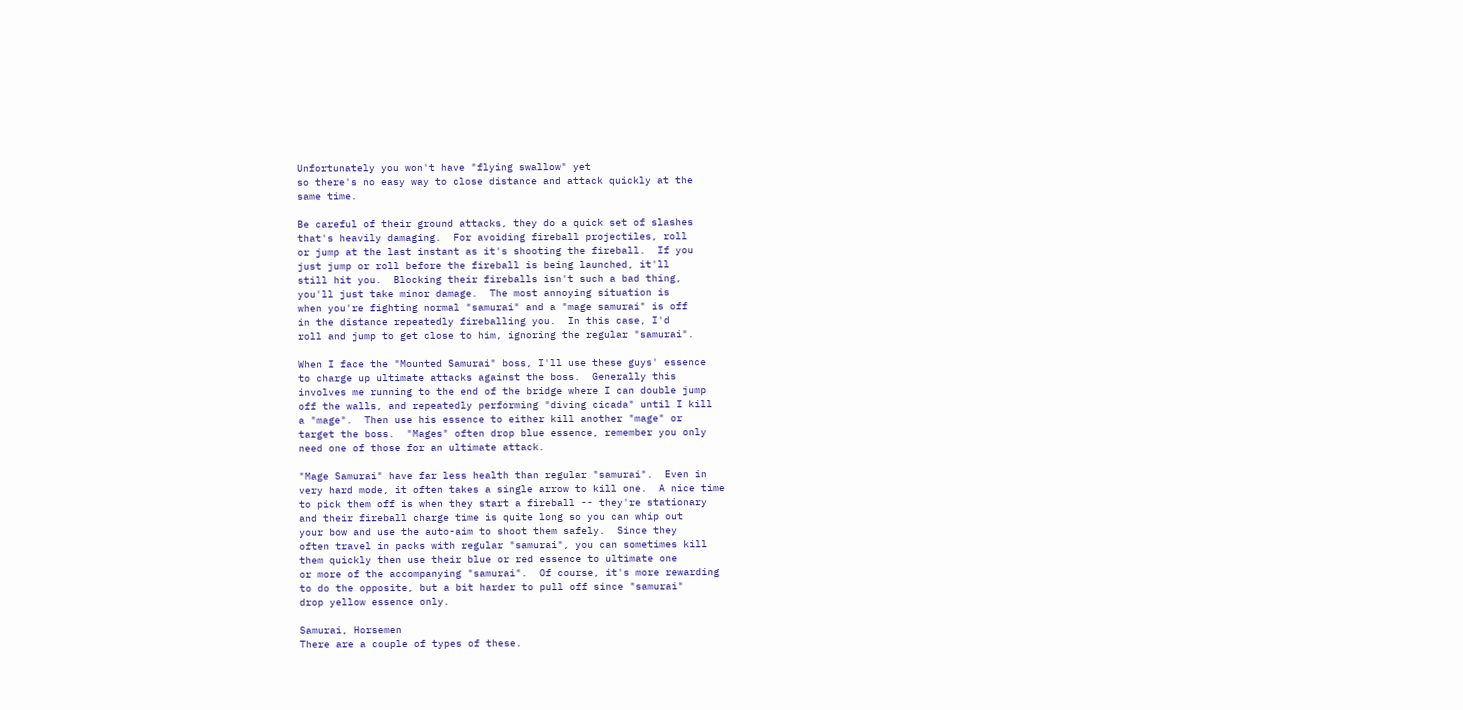Unfortunately you won't have "flying swallow" yet
so there's no easy way to close distance and attack quickly at the
same time.

Be careful of their ground attacks, they do a quick set of slashes
that's heavily damaging.  For avoiding fireball projectiles, roll
or jump at the last instant as it's shooting the fireball.  If you
just jump or roll before the fireball is being launched, it'll
still hit you.  Blocking their fireballs isn't such a bad thing,
you'll just take minor damage.  The most annoying situation is
when you're fighting normal "samurai" and a "mage samurai" is off
in the distance repeatedly fireballing you.  In this case, I'd
roll and jump to get close to him, ignoring the regular "samurai".

When I face the "Mounted Samurai" boss, I'll use these guys' essence
to charge up ultimate attacks against the boss.  Generally this
involves me running to the end of the bridge where I can double jump
off the walls, and repeatedly performing "diving cicada" until I kill
a "mage".  Then use his essence to either kill another "mage" or
target the boss.  "Mages" often drop blue essence, remember you only
need one of those for an ultimate attack.

"Mage Samurai" have far less health than regular "samurai".  Even in
very hard mode, it often takes a single arrow to kill one.  A nice time
to pick them off is when they start a fireball -- they're stationary
and their fireball charge time is quite long so you can whip out
your bow and use the auto-aim to shoot them safely.  Since they
often travel in packs with regular "samurai", you can sometimes kill
them quickly then use their blue or red essence to ultimate one
or more of the accompanying "samurai".  Of course, it's more rewarding
to do the opposite, but a bit harder to pull off since "samurai"
drop yellow essence only.

Samurai, Horsemen
There are a couple of types of these.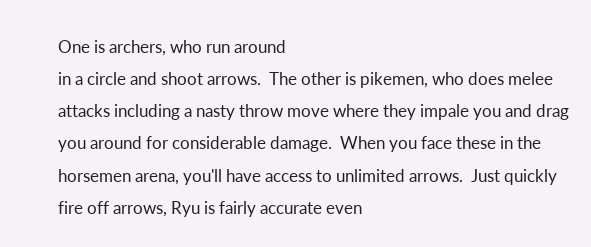One is archers, who run around
in a circle and shoot arrows.  The other is pikemen, who does melee
attacks including a nasty throw move where they impale you and drag
you around for considerable damage.  When you face these in the
horsemen arena, you'll have access to unlimited arrows.  Just quickly
fire off arrows, Ryu is fairly accurate even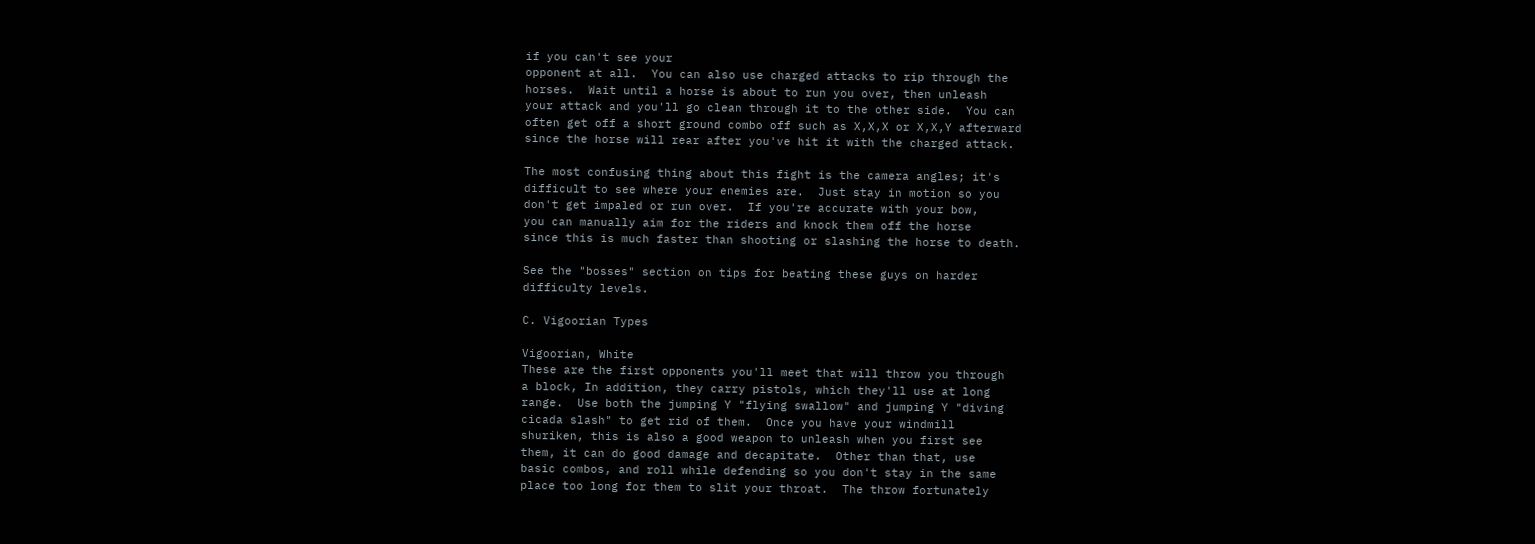if you can't see your
opponent at all.  You can also use charged attacks to rip through the
horses.  Wait until a horse is about to run you over, then unleash
your attack and you'll go clean through it to the other side.  You can
often get off a short ground combo off such as X,X,X or X,X,Y afterward
since the horse will rear after you've hit it with the charged attack.

The most confusing thing about this fight is the camera angles; it's
difficult to see where your enemies are.  Just stay in motion so you
don't get impaled or run over.  If you're accurate with your bow,
you can manually aim for the riders and knock them off the horse
since this is much faster than shooting or slashing the horse to death.

See the "bosses" section on tips for beating these guys on harder
difficulty levels.

C. Vigoorian Types

Vigoorian, White
These are the first opponents you'll meet that will throw you through
a block, In addition, they carry pistols, which they'll use at long
range.  Use both the jumping Y "flying swallow" and jumping Y "diving
cicada slash" to get rid of them.  Once you have your windmill
shuriken, this is also a good weapon to unleash when you first see
them, it can do good damage and decapitate.  Other than that, use
basic combos, and roll while defending so you don't stay in the same
place too long for them to slit your throat.  The throw fortunately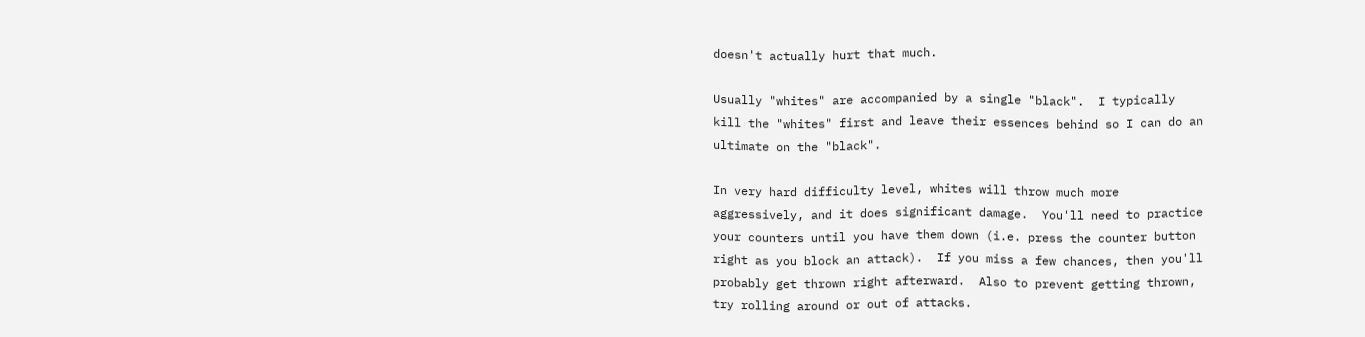doesn't actually hurt that much.

Usually "whites" are accompanied by a single "black".  I typically
kill the "whites" first and leave their essences behind so I can do an
ultimate on the "black".

In very hard difficulty level, whites will throw much more
aggressively, and it does significant damage.  You'll need to practice
your counters until you have them down (i.e. press the counter button
right as you block an attack).  If you miss a few chances, then you'll
probably get thrown right afterward.  Also to prevent getting thrown,
try rolling around or out of attacks.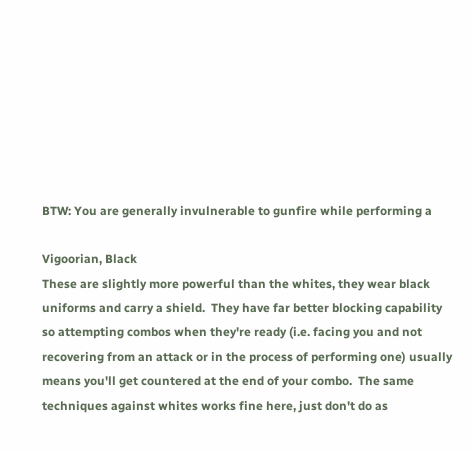BTW: You are generally invulnerable to gunfire while performing a

Vigoorian, Black
These are slightly more powerful than the whites, they wear black
uniforms and carry a shield.  They have far better blocking capability
so attempting combos when they're ready (i.e. facing you and not
recovering from an attack or in the process of performing one) usually
means you'll get countered at the end of your combo.  The same
techniques against whites works fine here, just don't do as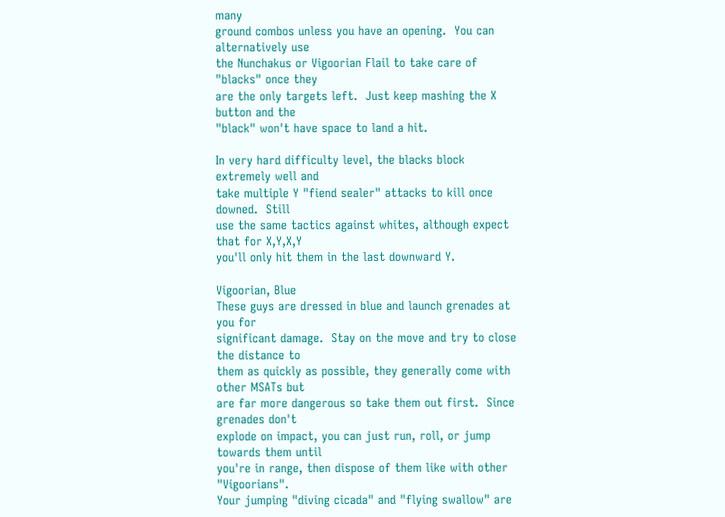many
ground combos unless you have an opening.  You can alternatively use
the Nunchakus or Vigoorian Flail to take care of "blacks" once they
are the only targets left.  Just keep mashing the X button and the
"black" won't have space to land a hit.

In very hard difficulty level, the blacks block extremely well and
take multiple Y "fiend sealer" attacks to kill once downed.  Still
use the same tactics against whites, although expect that for X,Y,X,Y
you'll only hit them in the last downward Y.

Vigoorian, Blue
These guys are dressed in blue and launch grenades at you for
significant damage.  Stay on the move and try to close the distance to
them as quickly as possible, they generally come with other MSATs but
are far more dangerous so take them out first.  Since grenades don't
explode on impact, you can just run, roll, or jump towards them until
you're in range, then dispose of them like with other "Vigoorians".
Your jumping "diving cicada" and "flying swallow" are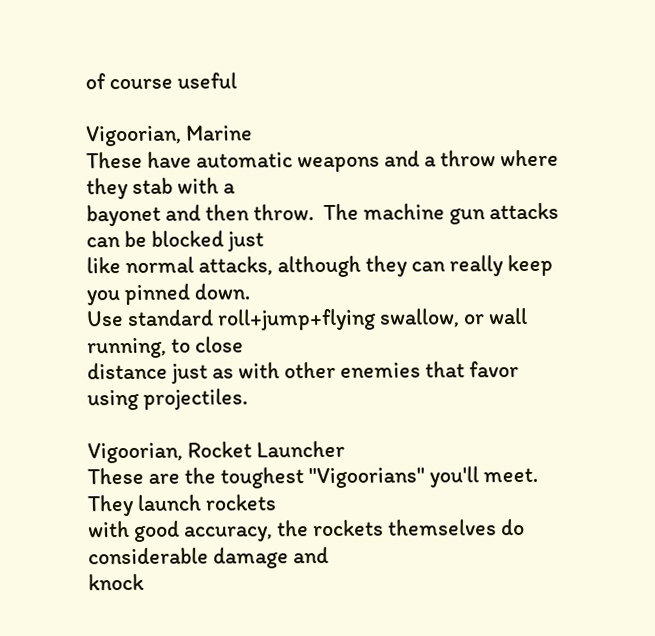of course useful

Vigoorian, Marine
These have automatic weapons and a throw where they stab with a
bayonet and then throw.  The machine gun attacks can be blocked just
like normal attacks, although they can really keep you pinned down.
Use standard roll+jump+flying swallow, or wall running, to close
distance just as with other enemies that favor using projectiles.

Vigoorian, Rocket Launcher
These are the toughest "Vigoorians" you'll meet.  They launch rockets
with good accuracy, the rockets themselves do considerable damage and
knock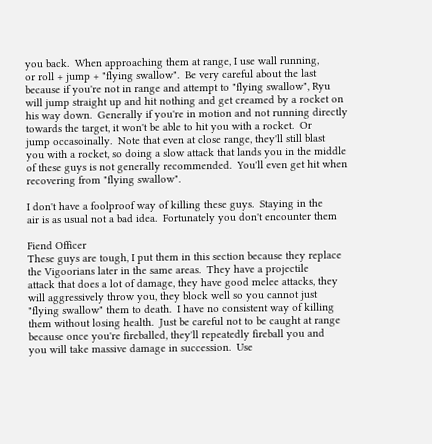you back.  When approaching them at range, I use wall running,
or roll + jump + "flying swallow".  Be very careful about the last
because if you're not in range and attempt to "flying swallow", Ryu
will jump straight up and hit nothing and get creamed by a rocket on
his way down.  Generally if you're in motion and not running directly
towards the target, it won't be able to hit you with a rocket.  Or
jump occasoinally.  Note that even at close range, they'll still blast
you with a rocket, so doing a slow attack that lands you in the middle
of these guys is not generally recommended.  You'll even get hit when
recovering from "flying swallow".

I don't have a foolproof way of killing these guys.  Staying in the
air is as usual not a bad idea.  Fortunately you don't encounter them

Fiend Officer
These guys are tough, I put them in this section because they replace
the Vigoorians later in the same areas.  They have a projectile
attack that does a lot of damage, they have good melee attacks, they
will aggressively throw you, they block well so you cannot just
"flying swallow" them to death.  I have no consistent way of killing
them without losing health.  Just be careful not to be caught at range
because once you're fireballed, they'll repeatedly fireball you and
you will take massive damage in succession.  Use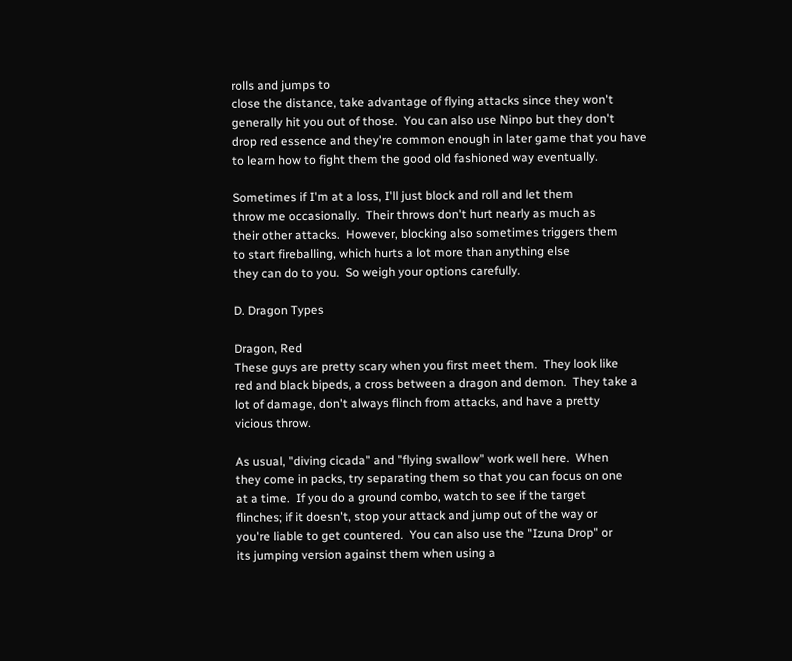rolls and jumps to
close the distance, take advantage of flying attacks since they won't
generally hit you out of those.  You can also use Ninpo but they don't
drop red essence and they're common enough in later game that you have
to learn how to fight them the good old fashioned way eventually.

Sometimes if I'm at a loss, I'll just block and roll and let them
throw me occasionally.  Their throws don't hurt nearly as much as
their other attacks.  However, blocking also sometimes triggers them
to start fireballing, which hurts a lot more than anything else
they can do to you.  So weigh your options carefully.

D. Dragon Types

Dragon, Red
These guys are pretty scary when you first meet them.  They look like
red and black bipeds, a cross between a dragon and demon.  They take a
lot of damage, don't always flinch from attacks, and have a pretty
vicious throw.

As usual, "diving cicada" and "flying swallow" work well here.  When
they come in packs, try separating them so that you can focus on one
at a time.  If you do a ground combo, watch to see if the target
flinches; if it doesn't, stop your attack and jump out of the way or
you're liable to get countered.  You can also use the "Izuna Drop" or
its jumping version against them when using a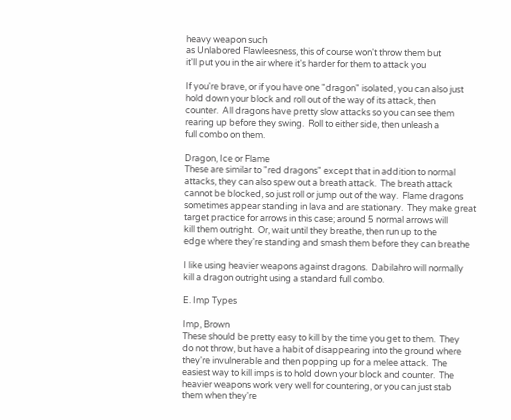heavy weapon such
as Unlabored Flawleesness, this of course won't throw them but
it'll put you in the air where it's harder for them to attack you

If you're brave, or if you have one "dragon" isolated, you can also just
hold down your block and roll out of the way of its attack, then
counter.  All dragons have pretty slow attacks so you can see them
rearing up before they swing.  Roll to either side, then unleash a
full combo on them.

Dragon, Ice or Flame
These are similar to "red dragons" except that in addition to normal
attacks, they can also spew out a breath attack.  The breath attack
cannot be blocked, so just roll or jump out of the way.  Flame dragons
sometimes appear standing in lava and are stationary.  They make great
target practice for arrows in this case; around 5 normal arrows will
kill them outright.  Or, wait until they breathe, then run up to the
edge where they're standing and smash them before they can breathe

I like using heavier weapons against dragons.  Dabilahro will normally
kill a dragon outright using a standard full combo.

E. Imp Types

Imp, Brown
These should be pretty easy to kill by the time you get to them.  They
do not throw, but have a habit of disappearing into the ground where
they're invulnerable and then popping up for a melee attack.  The
easiest way to kill imps is to hold down your block and counter.  The
heavier weapons work very well for countering, or you can just stab
them when they're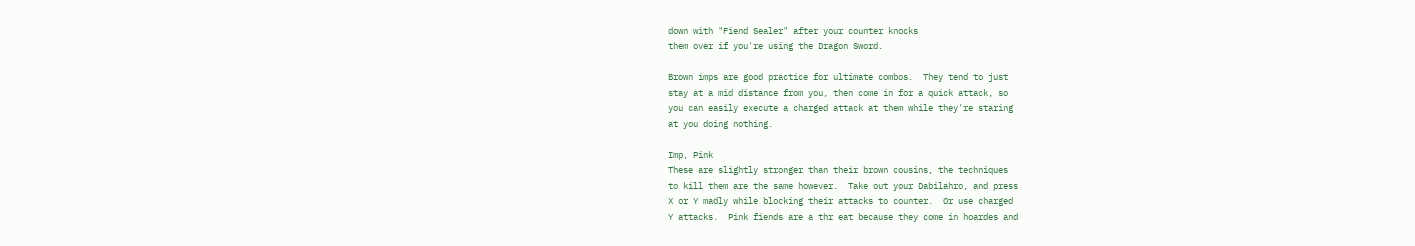down with "Fiend Sealer" after your counter knocks
them over if you're using the Dragon Sword.

Brown imps are good practice for ultimate combos.  They tend to just
stay at a mid distance from you, then come in for a quick attack, so
you can easily execute a charged attack at them while they're staring
at you doing nothing.

Imp, Pink
These are slightly stronger than their brown cousins, the techniques
to kill them are the same however.  Take out your Dabilahro, and press
X or Y madly while blocking their attacks to counter.  Or use charged
Y attacks.  Pink fiends are a thr eat because they come in hoardes and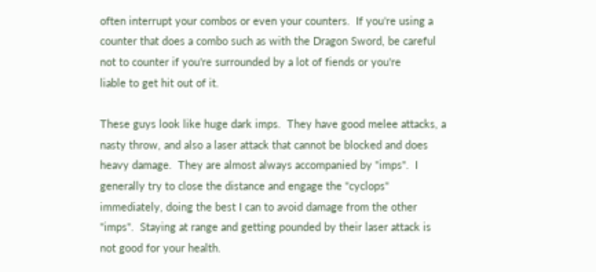often interrupt your combos or even your counters.  If you're using a
counter that does a combo such as with the Dragon Sword, be careful
not to counter if you're surrounded by a lot of fiends or you're
liable to get hit out of it.

These guys look like huge dark imps.  They have good melee attacks, a
nasty throw, and also a laser attack that cannot be blocked and does
heavy damage.  They are almost always accompanied by "imps".  I
generally try to close the distance and engage the "cyclops"
immediately, doing the best I can to avoid damage from the other
"imps".  Staying at range and getting pounded by their laser attack is
not good for your health.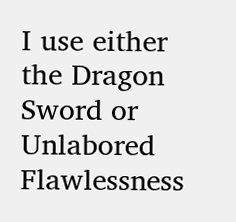I use either the Dragon Sword or Unlabored Flawlessness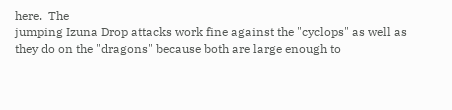here.  The
jumping Izuna Drop attacks work fine against the "cyclops" as well as
they do on the "dragons" because both are large enough to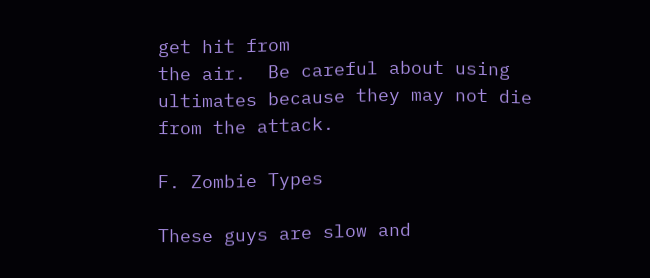get hit from
the air.  Be careful about using ultimates because they may not die
from the attack.

F. Zombie Types

These guys are slow and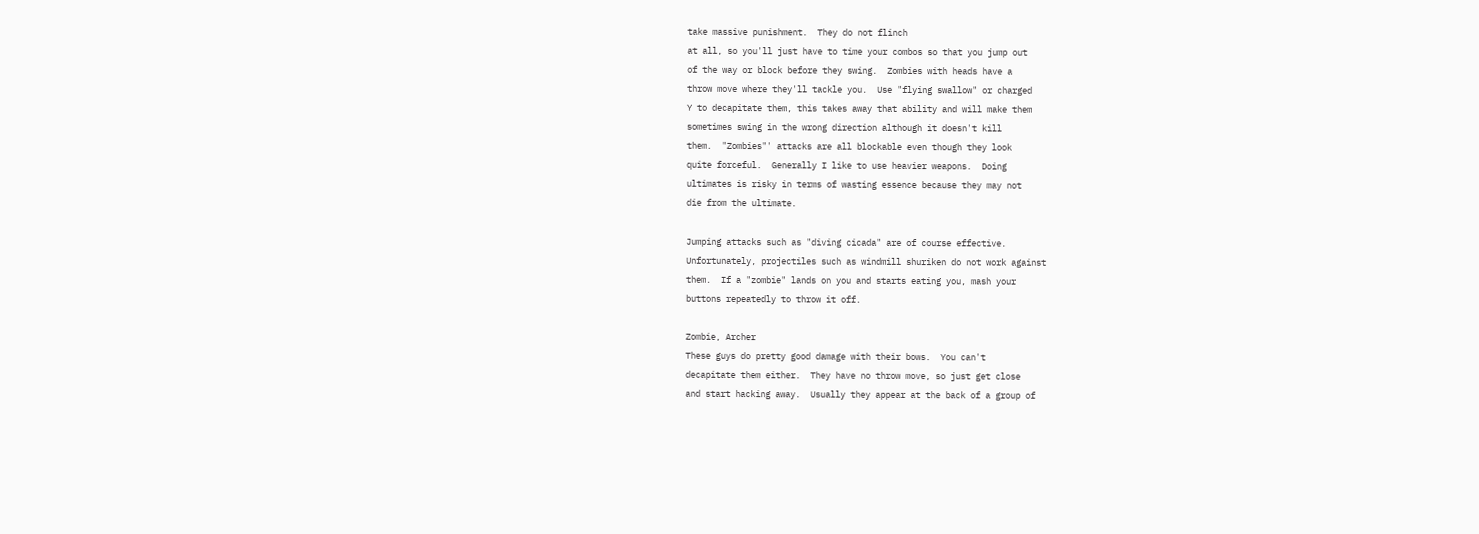take massive punishment.  They do not flinch
at all, so you'll just have to time your combos so that you jump out
of the way or block before they swing.  Zombies with heads have a
throw move where they'll tackle you.  Use "flying swallow" or charged
Y to decapitate them, this takes away that ability and will make them
sometimes swing in the wrong direction although it doesn't kill
them.  "Zombies"' attacks are all blockable even though they look
quite forceful.  Generally I like to use heavier weapons.  Doing
ultimates is risky in terms of wasting essence because they may not
die from the ultimate.

Jumping attacks such as "diving cicada" are of course effective.
Unfortunately, projectiles such as windmill shuriken do not work against
them.  If a "zombie" lands on you and starts eating you, mash your
buttons repeatedly to throw it off.

Zombie, Archer
These guys do pretty good damage with their bows.  You can't
decapitate them either.  They have no throw move, so just get close
and start hacking away.  Usually they appear at the back of a group of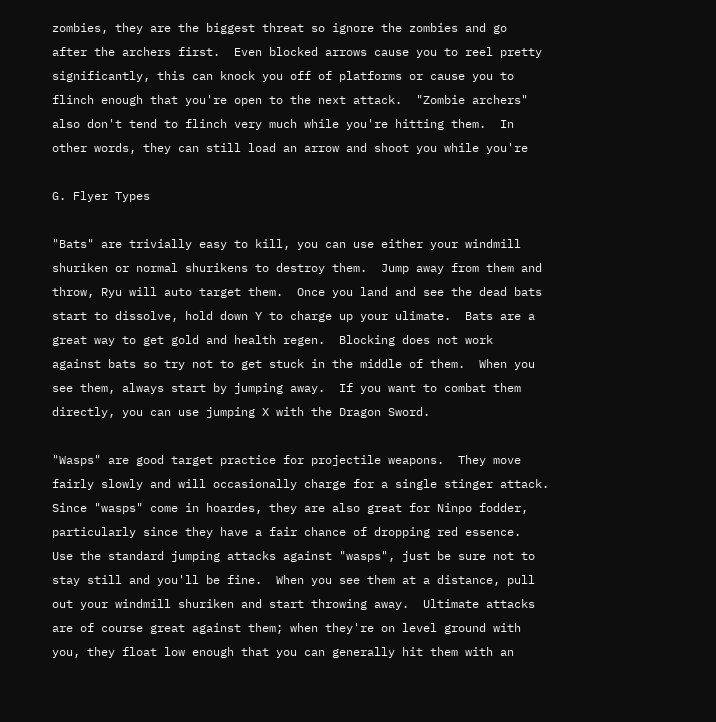zombies, they are the biggest threat so ignore the zombies and go
after the archers first.  Even blocked arrows cause you to reel pretty
significantly, this can knock you off of platforms or cause you to
flinch enough that you're open to the next attack.  "Zombie archers"
also don't tend to flinch very much while you're hitting them.  In
other words, they can still load an arrow and shoot you while you're

G. Flyer Types

"Bats" are trivially easy to kill, you can use either your windmill
shuriken or normal shurikens to destroy them.  Jump away from them and
throw, Ryu will auto target them.  Once you land and see the dead bats
start to dissolve, hold down Y to charge up your ulimate.  Bats are a
great way to get gold and health regen.  Blocking does not work
against bats so try not to get stuck in the middle of them.  When you
see them, always start by jumping away.  If you want to combat them
directly, you can use jumping X with the Dragon Sword.

"Wasps" are good target practice for projectile weapons.  They move
fairly slowly and will occasionally charge for a single stinger attack.
Since "wasps" come in hoardes, they are also great for Ninpo fodder,
particularly since they have a fair chance of dropping red essence.
Use the standard jumping attacks against "wasps", just be sure not to
stay still and you'll be fine.  When you see them at a distance, pull
out your windmill shuriken and start throwing away.  Ultimate attacks
are of course great against them; when they're on level ground with
you, they float low enough that you can generally hit them with an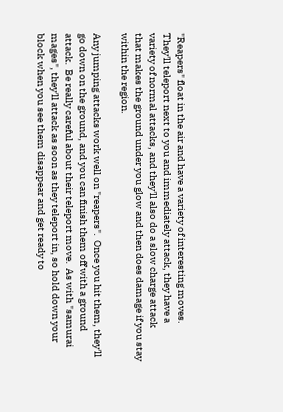"Reapers" float in the air and have a variety of interesting moves.
They'll teleport next to you and immediately attack, they have a
variety of normal attacks, and they'll also do a slow charge attack
that makes the ground under you glow and then does damage if you stay
within the region.

Any jumping attacks work well on "reapers".  Once you hit them, they'll
go down on the ground, and you can finish them off with a ground
attack.  Be really careful about their teleport move.  As with "samurai
mages", they'll attack as soon as they teleport in, so hold down your
block when you see them disappear and get ready to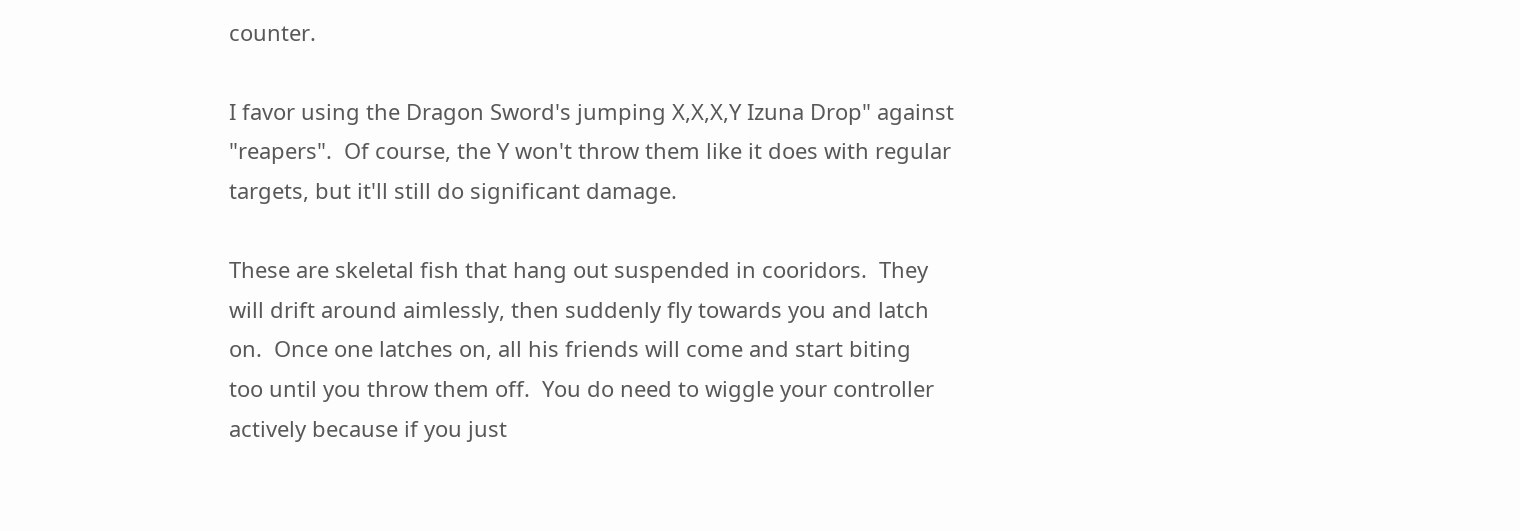counter.

I favor using the Dragon Sword's jumping X,X,X,Y Izuna Drop" against
"reapers".  Of course, the Y won't throw them like it does with regular
targets, but it'll still do significant damage.

These are skeletal fish that hang out suspended in cooridors.  They
will drift around aimlessly, then suddenly fly towards you and latch
on.  Once one latches on, all his friends will come and start biting
too until you throw them off.  You do need to wiggle your controller
actively because if you just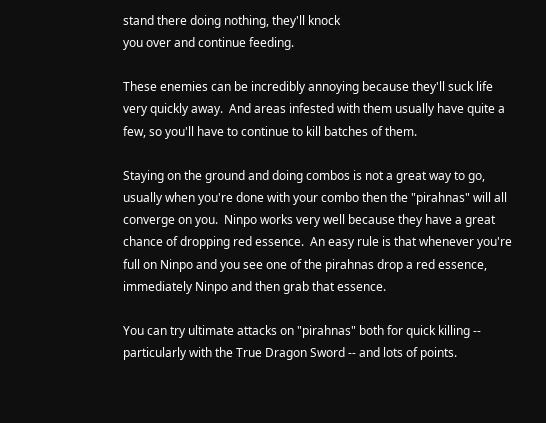stand there doing nothing, they'll knock
you over and continue feeding.

These enemies can be incredibly annoying because they'll suck life
very quickly away.  And areas infested with them usually have quite a
few, so you'll have to continue to kill batches of them.

Staying on the ground and doing combos is not a great way to go,
usually when you're done with your combo then the "pirahnas" will all
converge on you.  Ninpo works very well because they have a great
chance of dropping red essence.  An easy rule is that whenever you're
full on Ninpo and you see one of the pirahnas drop a red essence,
immediately Ninpo and then grab that essence.

You can try ultimate attacks on "pirahnas" both for quick killing --
particularly with the True Dragon Sword -- and lots of points.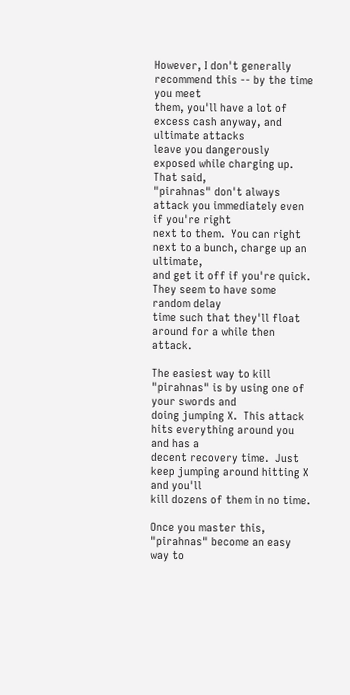However, I don't generally recommend this -- by the time you meet
them, you'll have a lot of excess cash anyway, and ultimate attacks
leave you dangerously exposed while charging up.  That said,
"pirahnas" don't always attack you immediately even if you're right
next to them.  You can right next to a bunch, charge up an ultimate,
and get it off if you're quick.  They seem to have some random delay
time such that they'll float around for a while then attack.

The easiest way to kill "pirahnas" is by using one of your swords and
doing jumping X.  This attack hits everything around you and has a
decent recovery time.  Just keep jumping around hitting X and you'll
kill dozens of them in no time.

Once you master this, "pirahnas" become an easy way to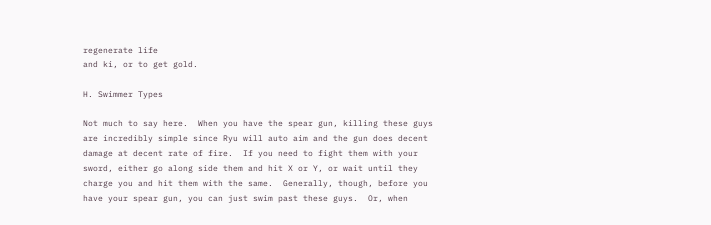regenerate life
and ki, or to get gold.

H. Swimmer Types

Not much to say here.  When you have the spear gun, killing these guys
are incredibly simple since Ryu will auto aim and the gun does decent
damage at decent rate of fire.  If you need to fight them with your
sword, either go along side them and hit X or Y, or wait until they
charge you and hit them with the same.  Generally, though, before you
have your spear gun, you can just swim past these guys.  Or, when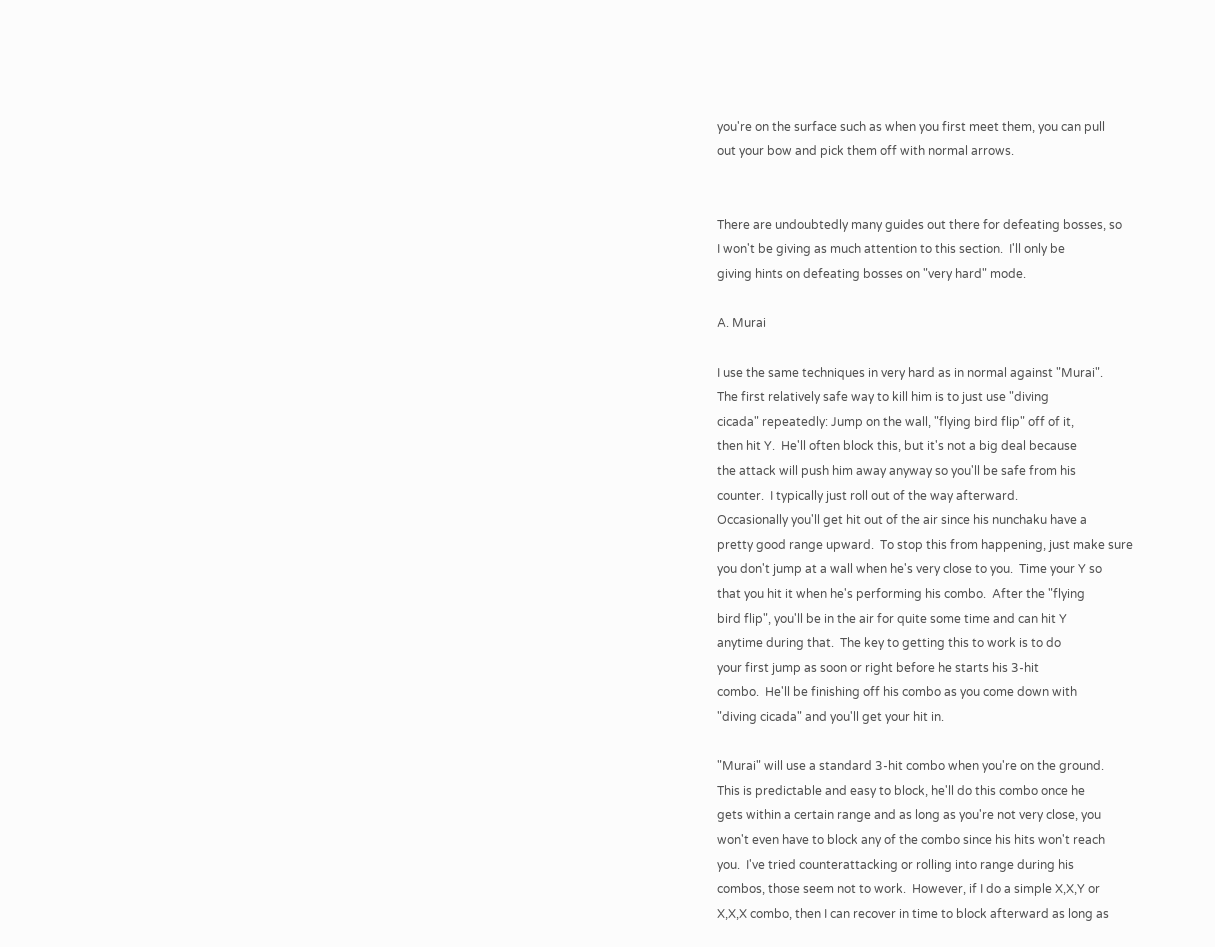you're on the surface such as when you first meet them, you can pull
out your bow and pick them off with normal arrows.


There are undoubtedly many guides out there for defeating bosses, so
I won't be giving as much attention to this section.  I'll only be
giving hints on defeating bosses on "very hard" mode.

A. Murai

I use the same techniques in very hard as in normal against "Murai".
The first relatively safe way to kill him is to just use "diving
cicada" repeatedly: Jump on the wall, "flying bird flip" off of it,
then hit Y.  He'll often block this, but it's not a big deal because
the attack will push him away anyway so you'll be safe from his
counter.  I typically just roll out of the way afterward.
Occasionally you'll get hit out of the air since his nunchaku have a
pretty good range upward.  To stop this from happening, just make sure
you don't jump at a wall when he's very close to you.  Time your Y so
that you hit it when he's performing his combo.  After the "flying
bird flip", you'll be in the air for quite some time and can hit Y
anytime during that.  The key to getting this to work is to do
your first jump as soon or right before he starts his 3-hit
combo.  He'll be finishing off his combo as you come down with
"diving cicada" and you'll get your hit in.

"Murai" will use a standard 3-hit combo when you're on the ground.
This is predictable and easy to block, he'll do this combo once he
gets within a certain range and as long as you're not very close, you
won't even have to block any of the combo since his hits won't reach
you.  I've tried counterattacking or rolling into range during his
combos, those seem not to work.  However, if I do a simple X,X,Y or
X,X,X combo, then I can recover in time to block afterward as long as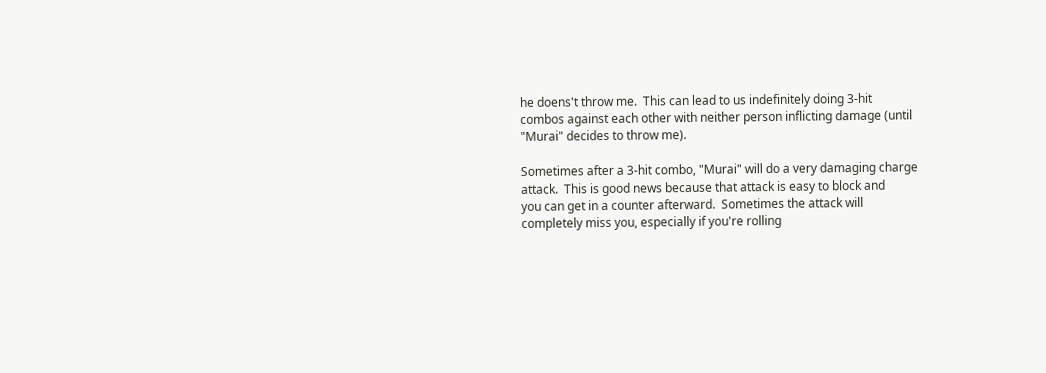he doens't throw me.  This can lead to us indefinitely doing 3-hit
combos against each other with neither person inflicting damage (until
"Murai" decides to throw me).

Sometimes after a 3-hit combo, "Murai" will do a very damaging charge
attack.  This is good news because that attack is easy to block and
you can get in a counter afterward.  Sometimes the attack will
completely miss you, especially if you're rolling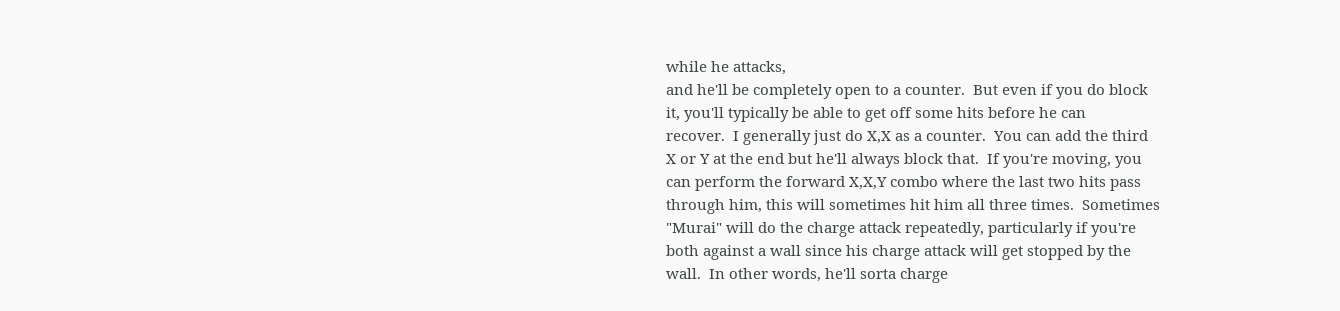while he attacks,
and he'll be completely open to a counter.  But even if you do block
it, you'll typically be able to get off some hits before he can
recover.  I generally just do X,X as a counter.  You can add the third
X or Y at the end but he'll always block that.  If you're moving, you
can perform the forward X,X,Y combo where the last two hits pass
through him, this will sometimes hit him all three times.  Sometimes
"Murai" will do the charge attack repeatedly, particularly if you're
both against a wall since his charge attack will get stopped by the
wall.  In other words, he'll sorta charge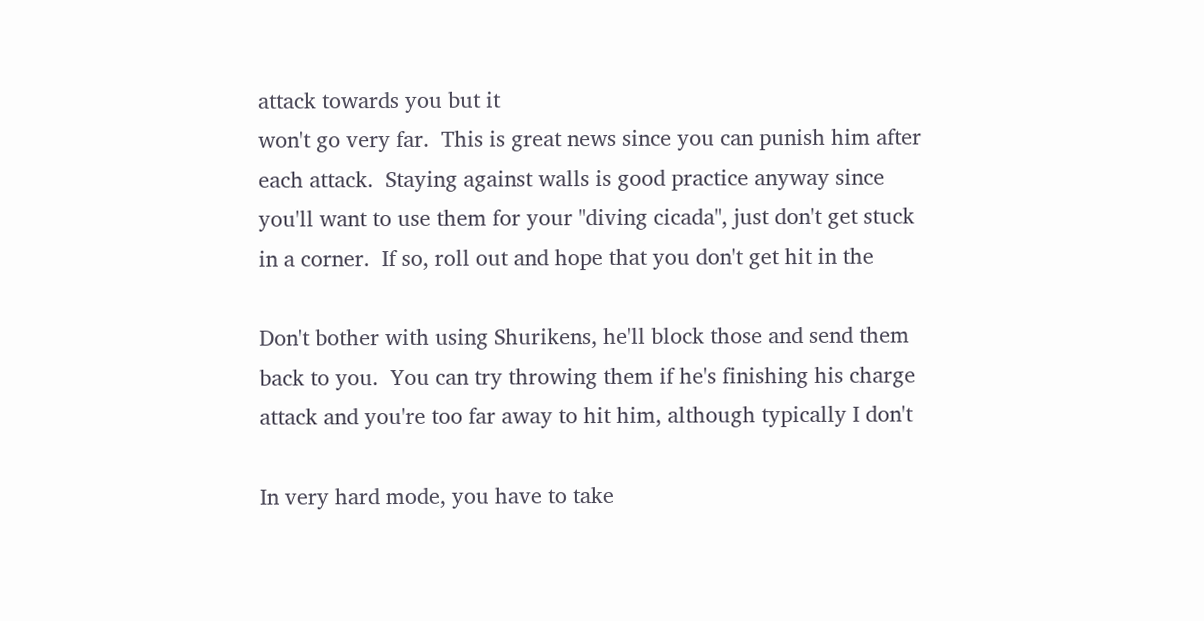attack towards you but it
won't go very far.  This is great news since you can punish him after
each attack.  Staying against walls is good practice anyway since
you'll want to use them for your "diving cicada", just don't get stuck
in a corner.  If so, roll out and hope that you don't get hit in the

Don't bother with using Shurikens, he'll block those and send them
back to you.  You can try throwing them if he's finishing his charge
attack and you're too far away to hit him, although typically I don't

In very hard mode, you have to take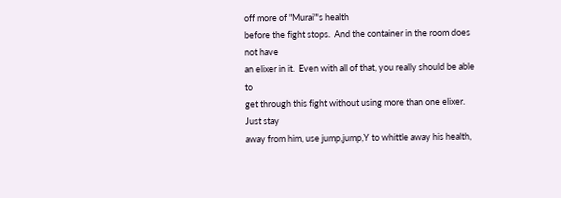off more of "Murai"'s health
before the fight stops.  And the container in the room does not have
an elixer in it.  Even with all of that, you really should be able to
get through this fight without using more than one elixer.  Just stay
away from him, use jump,jump,Y to whittle away his health,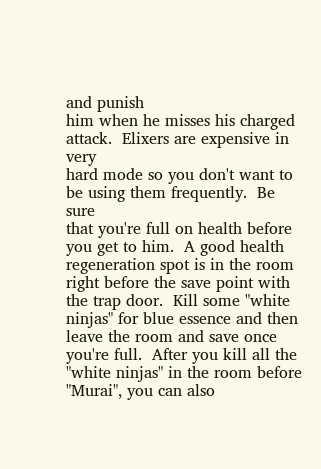and punish
him when he misses his charged attack.  Elixers are expensive in very
hard mode so you don't want to be using them frequently.  Be sure
that you're full on health before you get to him.  A good health
regeneration spot is in the room right before the save point with
the trap door.  Kill some "white ninjas" for blue essence and then
leave the room and save once you're full.  After you kill all the
"white ninjas" in the room before "Murai", you can also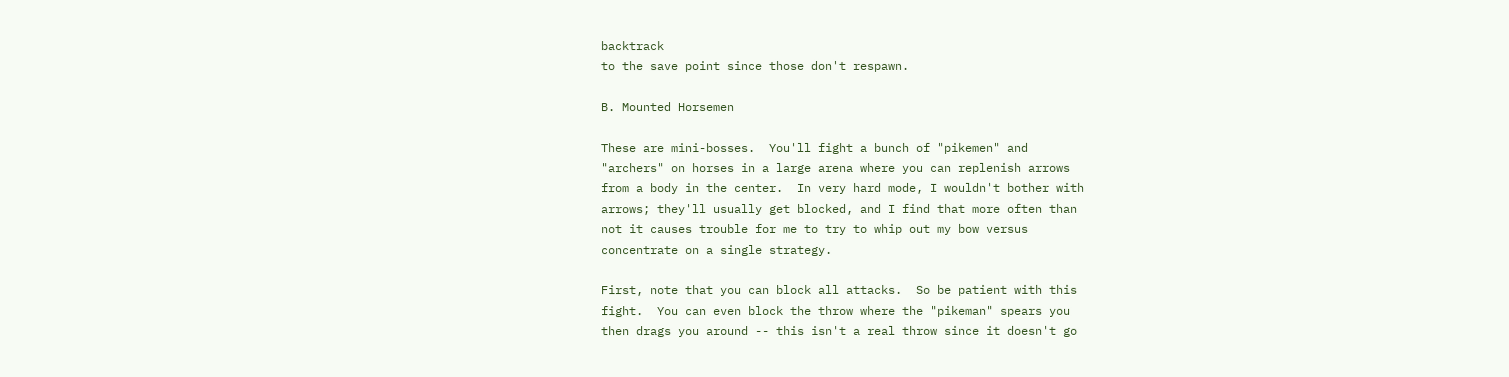backtrack
to the save point since those don't respawn.

B. Mounted Horsemen

These are mini-bosses.  You'll fight a bunch of "pikemen" and
"archers" on horses in a large arena where you can replenish arrows
from a body in the center.  In very hard mode, I wouldn't bother with
arrows; they'll usually get blocked, and I find that more often than
not it causes trouble for me to try to whip out my bow versus
concentrate on a single strategy.

First, note that you can block all attacks.  So be patient with this
fight.  You can even block the throw where the "pikeman" spears you
then drags you around -- this isn't a real throw since it doesn't go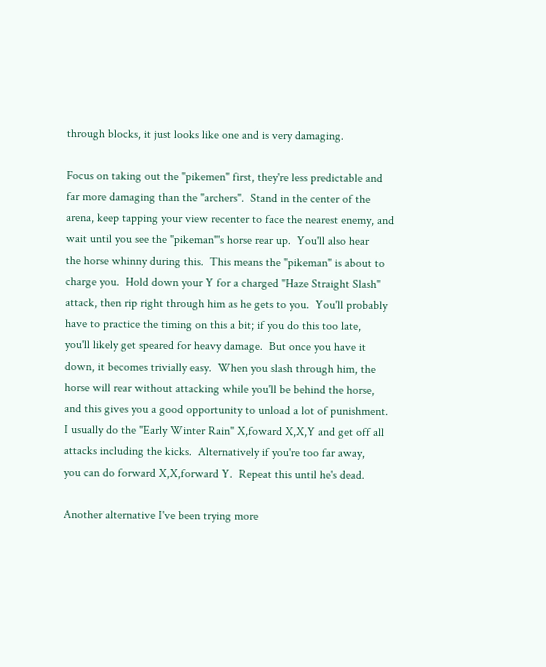through blocks, it just looks like one and is very damaging.

Focus on taking out the "pikemen" first, they're less predictable and
far more damaging than the "archers".  Stand in the center of the
arena, keep tapping your view recenter to face the nearest enemy, and
wait until you see the "pikeman"'s horse rear up.  You'll also hear
the horse whinny during this.  This means the "pikeman" is about to
charge you.  Hold down your Y for a charged "Haze Straight Slash"
attack, then rip right through him as he gets to you.  You'll probably
have to practice the timing on this a bit; if you do this too late,
you'll likely get speared for heavy damage.  But once you have it
down, it becomes trivially easy.  When you slash through him, the
horse will rear without attacking while you'll be behind the horse,
and this gives you a good opportunity to unload a lot of punishment.
I usually do the "Early Winter Rain" X,foward X,X,Y and get off all
attacks including the kicks.  Alternatively if you're too far away,
you can do forward X,X,forward Y.  Repeat this until he's dead.

Another alternative I've been trying more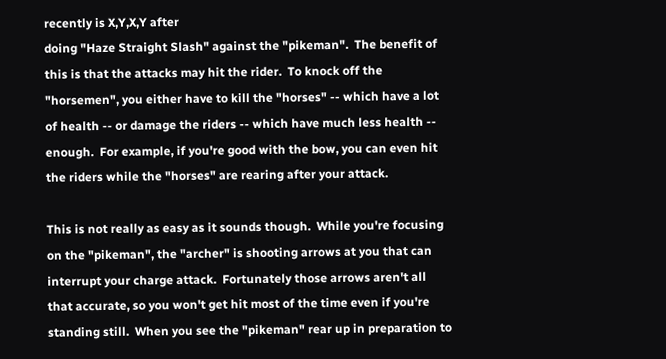recently is X,Y,X,Y after
doing "Haze Straight Slash" against the "pikeman".  The benefit of
this is that the attacks may hit the rider.  To knock off the
"horsemen", you either have to kill the "horses" -- which have a lot
of health -- or damage the riders -- which have much less health --
enough.  For example, if you're good with the bow, you can even hit
the riders while the "horses" are rearing after your attack.

This is not really as easy as it sounds though.  While you're focusing
on the "pikeman", the "archer" is shooting arrows at you that can
interrupt your charge attack.  Fortunately those arrows aren't all
that accurate, so you won't get hit most of the time even if you're
standing still.  When you see the "pikeman" rear up in preparation to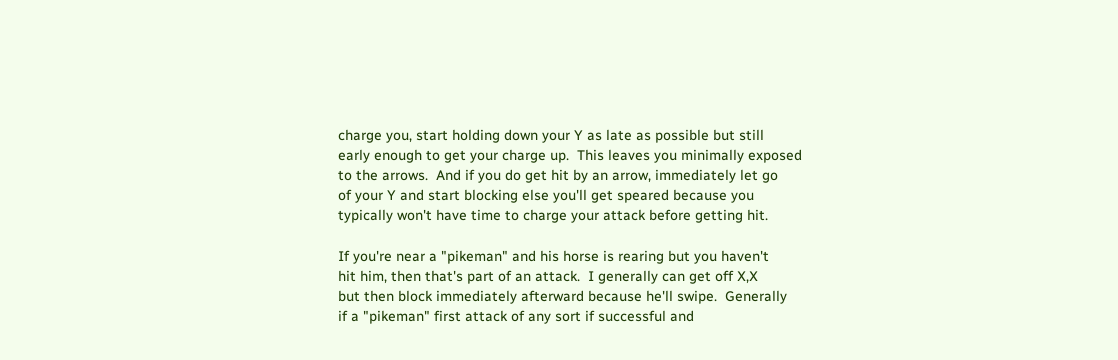charge you, start holding down your Y as late as possible but still
early enough to get your charge up.  This leaves you minimally exposed
to the arrows.  And if you do get hit by an arrow, immediately let go
of your Y and start blocking else you'll get speared because you
typically won't have time to charge your attack before getting hit.

If you're near a "pikeman" and his horse is rearing but you haven't
hit him, then that's part of an attack.  I generally can get off X,X
but then block immediately afterward because he'll swipe.  Generally
if a "pikeman" first attack of any sort if successful and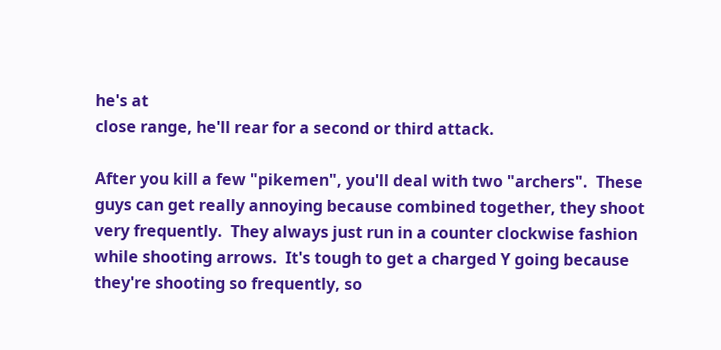he's at
close range, he'll rear for a second or third attack.

After you kill a few "pikemen", you'll deal with two "archers".  These
guys can get really annoying because combined together, they shoot
very frequently.  They always just run in a counter clockwise fashion
while shooting arrows.  It's tough to get a charged Y going because
they're shooting so frequently, so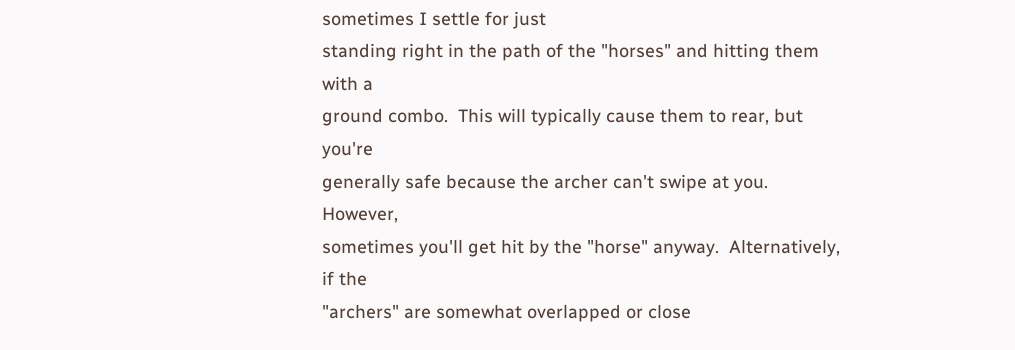sometimes I settle for just
standing right in the path of the "horses" and hitting them with a
ground combo.  This will typically cause them to rear, but you're
generally safe because the archer can't swipe at you.  However,
sometimes you'll get hit by the "horse" anyway.  Alternatively, if the
"archers" are somewhat overlapped or close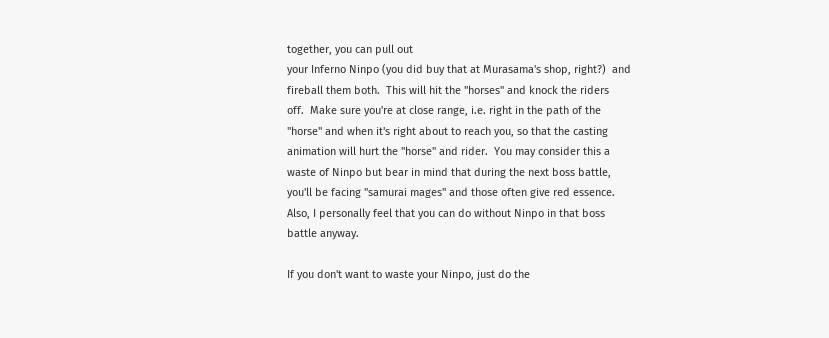together, you can pull out
your Inferno Ninpo (you did buy that at Murasama's shop, right?)  and
fireball them both.  This will hit the "horses" and knock the riders
off.  Make sure you're at close range, i.e. right in the path of the
"horse" and when it's right about to reach you, so that the casting
animation will hurt the "horse" and rider.  You may consider this a
waste of Ninpo but bear in mind that during the next boss battle,
you'll be facing "samurai mages" and those often give red essence.
Also, I personally feel that you can do without Ninpo in that boss
battle anyway.

If you don't want to waste your Ninpo, just do the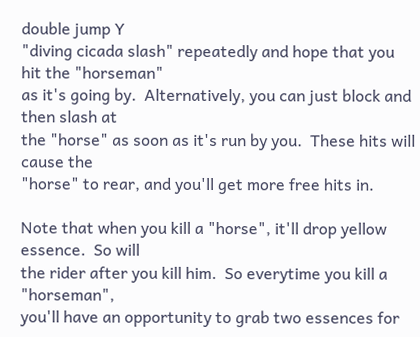double jump Y
"diving cicada slash" repeatedly and hope that you hit the "horseman"
as it's going by.  Alternatively, you can just block and then slash at
the "horse" as soon as it's run by you.  These hits will cause the
"horse" to rear, and you'll get more free hits in.

Note that when you kill a "horse", it'll drop yellow essence.  So will
the rider after you kill him.  So everytime you kill a "horseman",
you'll have an opportunity to grab two essences for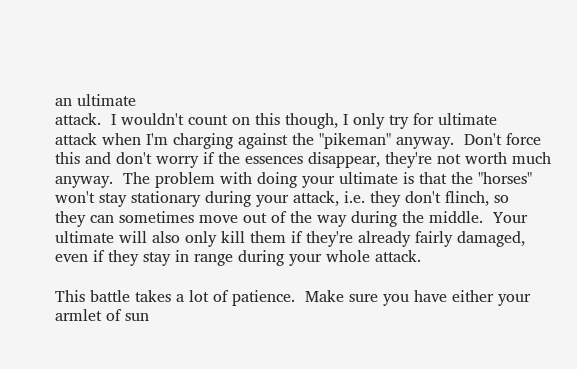an ultimate
attack.  I wouldn't count on this though, I only try for ultimate
attack when I'm charging against the "pikeman" anyway.  Don't force
this and don't worry if the essences disappear, they're not worth much
anyway.  The problem with doing your ultimate is that the "horses"
won't stay stationary during your attack, i.e. they don't flinch, so
they can sometimes move out of the way during the middle.  Your
ultimate will also only kill them if they're already fairly damaged,
even if they stay in range during your whole attack.

This battle takes a lot of patience.  Make sure you have either your
armlet of sun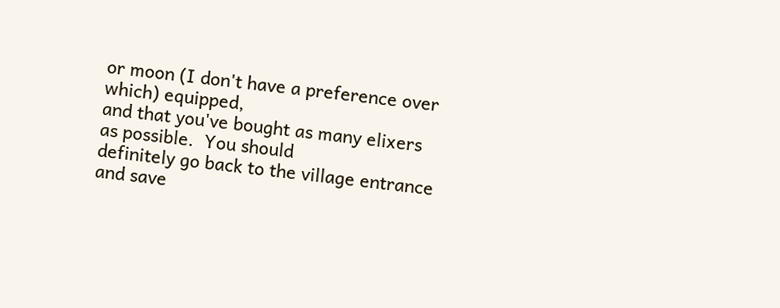or moon (I don't have a preference over which) equipped,
and that you've bought as many elixers as possible.  You should
definitely go back to the village entrance and save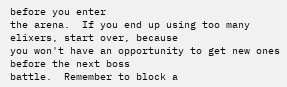before you enter
the arena.  If you end up using too many elixers, start over, because
you won't have an opportunity to get new ones before the next boss
battle.  Remember to block a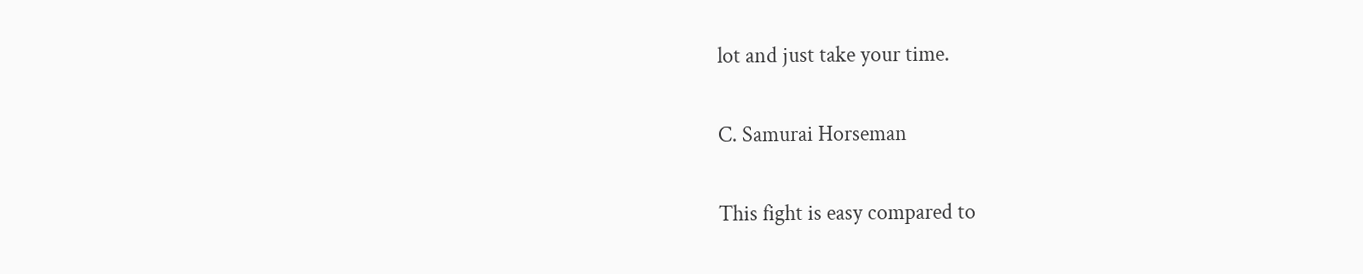lot and just take your time.

C. Samurai Horseman

This fight is easy compared to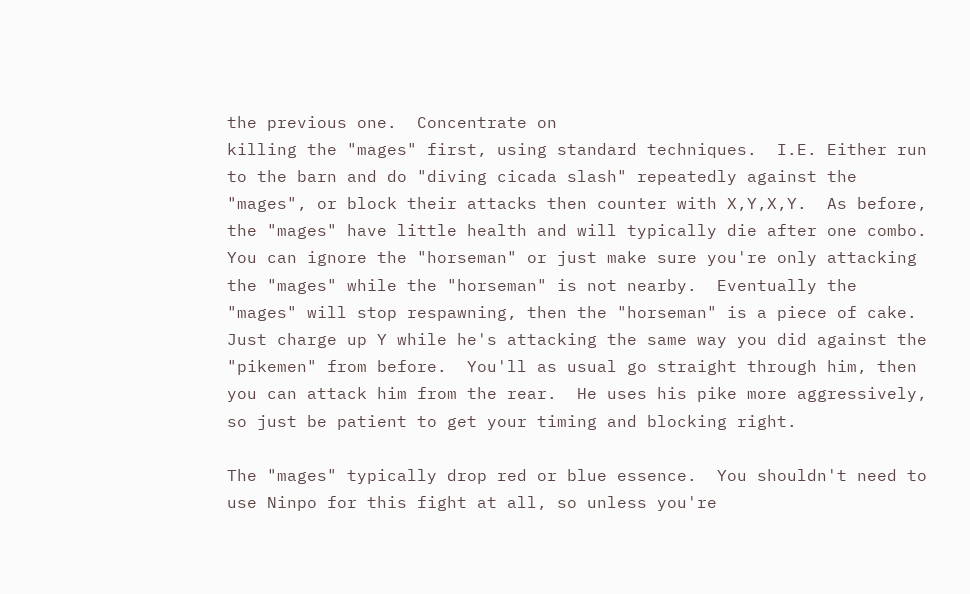the previous one.  Concentrate on
killing the "mages" first, using standard techniques.  I.E. Either run
to the barn and do "diving cicada slash" repeatedly against the
"mages", or block their attacks then counter with X,Y,X,Y.  As before,
the "mages" have little health and will typically die after one combo.
You can ignore the "horseman" or just make sure you're only attacking
the "mages" while the "horseman" is not nearby.  Eventually the
"mages" will stop respawning, then the "horseman" is a piece of cake.
Just charge up Y while he's attacking the same way you did against the
"pikemen" from before.  You'll as usual go straight through him, then
you can attack him from the rear.  He uses his pike more aggressively,
so just be patient to get your timing and blocking right.

The "mages" typically drop red or blue essence.  You shouldn't need to
use Ninpo for this fight at all, so unless you're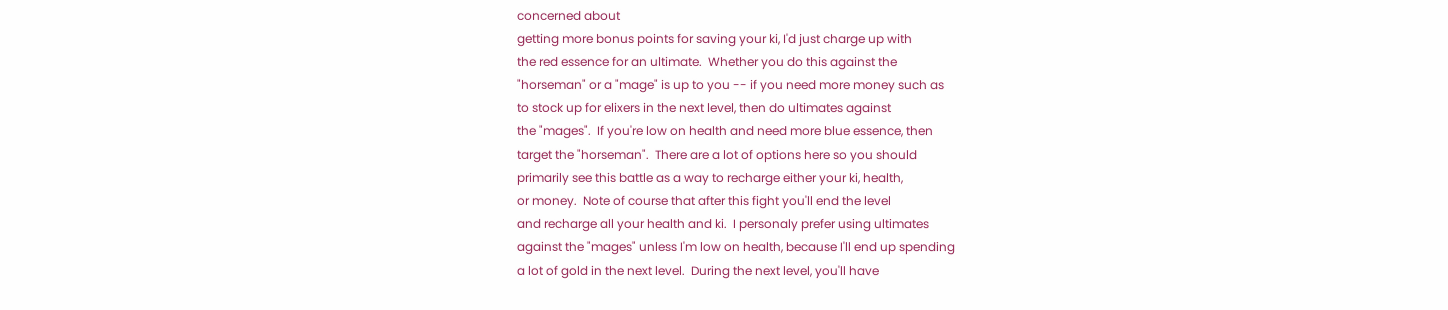concerned about
getting more bonus points for saving your ki, I'd just charge up with
the red essence for an ultimate.  Whether you do this against the
"horseman" or a "mage" is up to you -- if you need more money such as
to stock up for elixers in the next level, then do ultimates against
the "mages".  If you're low on health and need more blue essence, then
target the "horseman".  There are a lot of options here so you should
primarily see this battle as a way to recharge either your ki, health,
or money.  Note of course that after this fight you'll end the level
and recharge all your health and ki.  I personaly prefer using ultimates
against the "mages" unless I'm low on health, because I'll end up spending
a lot of gold in the next level.  During the next level, you'll have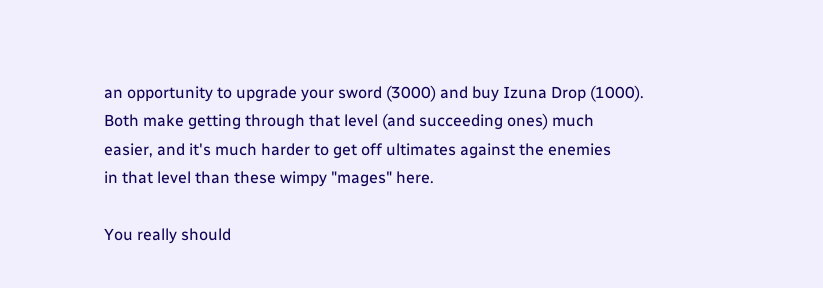an opportunity to upgrade your sword (3000) and buy Izuna Drop (1000).
Both make getting through that level (and succeeding ones) much
easier, and it's much harder to get off ultimates against the enemies
in that level than these wimpy "mages" here.

You really should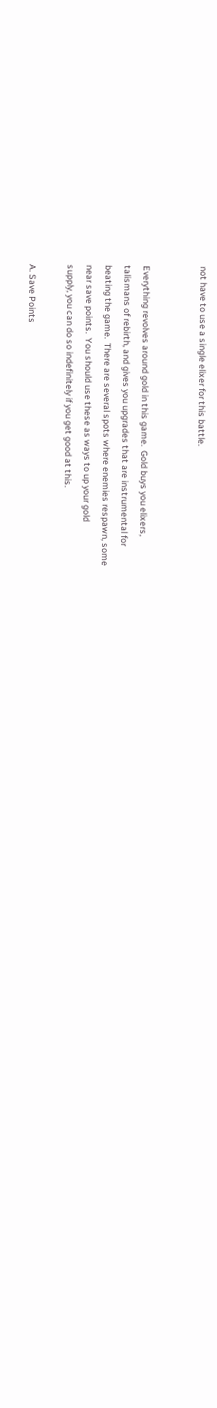not have to use a single elixer for this battle.


Everything revolves around gold in this game.  Gold buys you elixers,
talismans of rebirth, and gives you upgrades that are instrumental for
beating the game.  There are several spots where enemies respawn, some
near save points.  You should use these as ways to up your gold
supply, you can do so indefinitely if you get good at this.

A. Save Points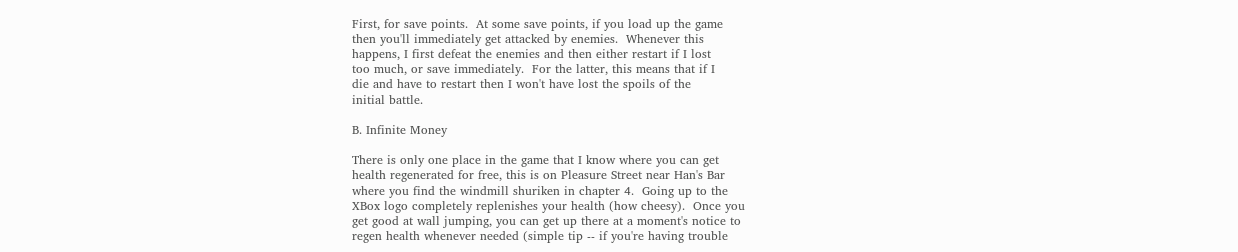First, for save points.  At some save points, if you load up the game
then you'll immediately get attacked by enemies.  Whenever this
happens, I first defeat the enemies and then either restart if I lost
too much, or save immediately.  For the latter, this means that if I
die and have to restart then I won't have lost the spoils of the
initial battle.

B. Infinite Money

There is only one place in the game that I know where you can get
health regenerated for free, this is on Pleasure Street near Han's Bar
where you find the windmill shuriken in chapter 4.  Going up to the
XBox logo completely replenishes your health (how cheesy).  Once you
get good at wall jumping, you can get up there at a moment's notice to
regen health whenever needed (simple tip -- if you're having trouble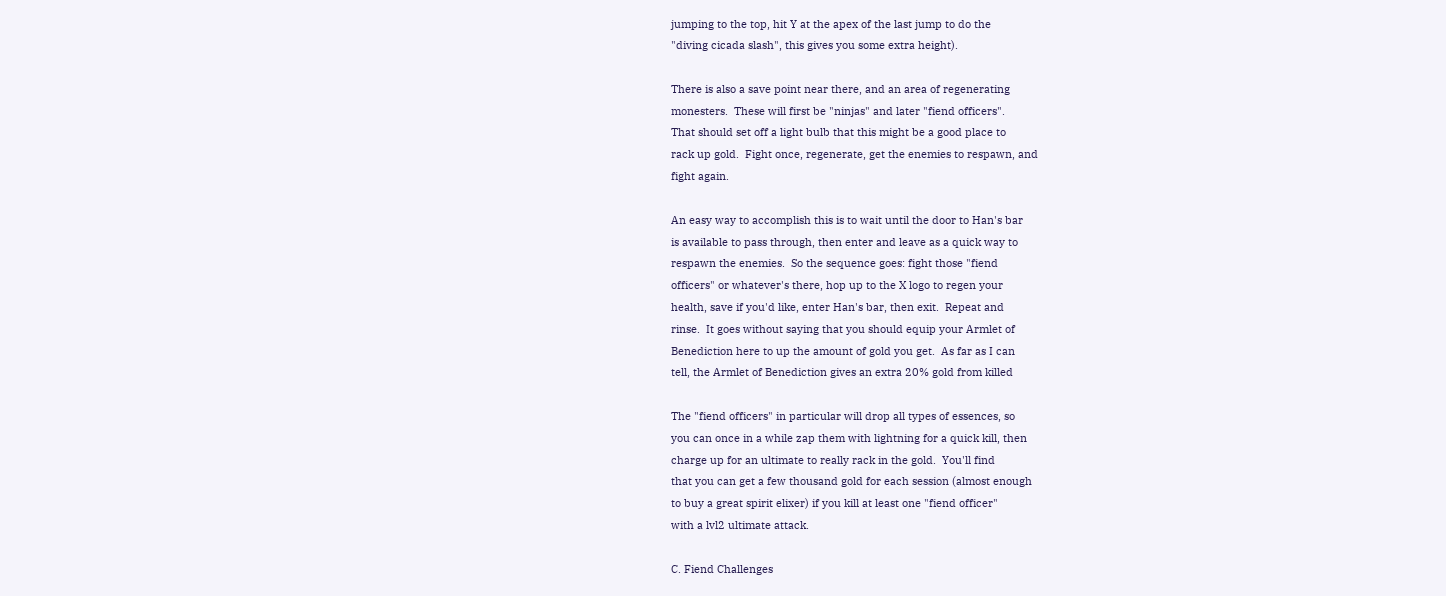jumping to the top, hit Y at the apex of the last jump to do the
"diving cicada slash", this gives you some extra height).

There is also a save point near there, and an area of regenerating
monesters.  These will first be "ninjas" and later "fiend officers".
That should set off a light bulb that this might be a good place to
rack up gold.  Fight once, regenerate, get the enemies to respawn, and
fight again.

An easy way to accomplish this is to wait until the door to Han's bar
is available to pass through, then enter and leave as a quick way to
respawn the enemies.  So the sequence goes: fight those "fiend
officers" or whatever's there, hop up to the X logo to regen your
health, save if you'd like, enter Han's bar, then exit.  Repeat and
rinse.  It goes without saying that you should equip your Armlet of
Benediction here to up the amount of gold you get.  As far as I can
tell, the Armlet of Benediction gives an extra 20% gold from killed

The "fiend officers" in particular will drop all types of essences, so
you can once in a while zap them with lightning for a quick kill, then
charge up for an ultimate to really rack in the gold.  You'll find
that you can get a few thousand gold for each session (almost enough
to buy a great spirit elixer) if you kill at least one "fiend officer"
with a lvl2 ultimate attack.

C. Fiend Challenges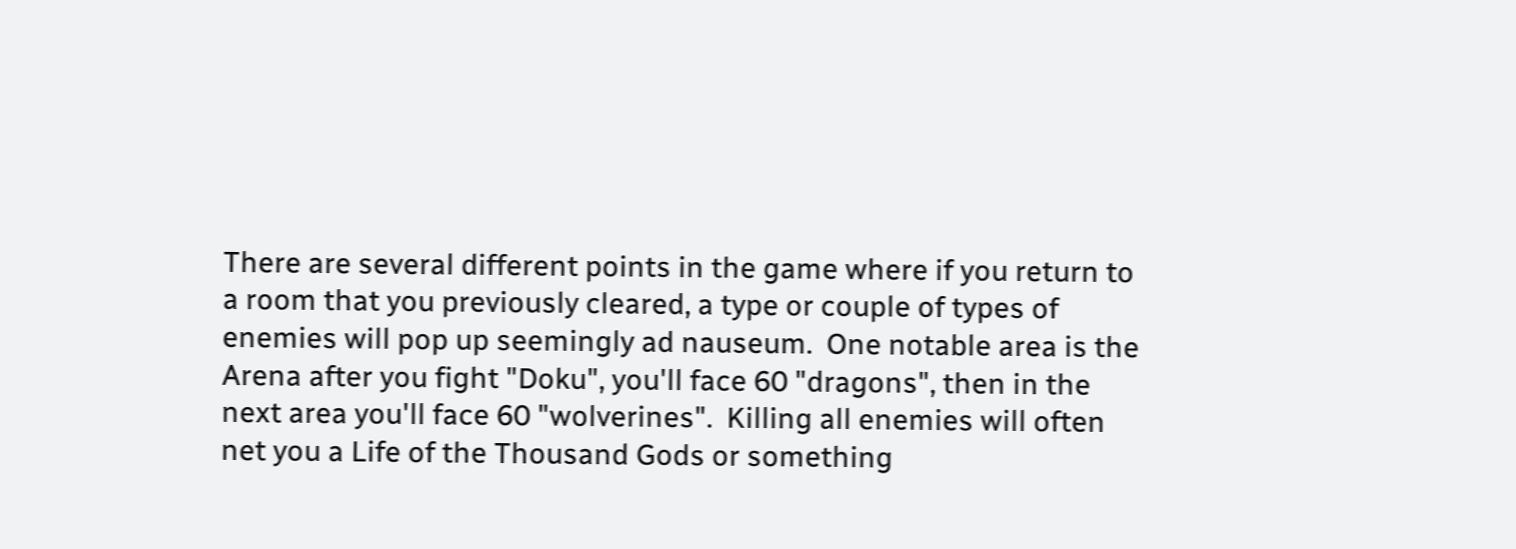There are several different points in the game where if you return to
a room that you previously cleared, a type or couple of types of
enemies will pop up seemingly ad nauseum.  One notable area is the
Arena after you fight "Doku", you'll face 60 "dragons", then in the
next area you'll face 60 "wolverines".  Killing all enemies will often
net you a Life of the Thousand Gods or something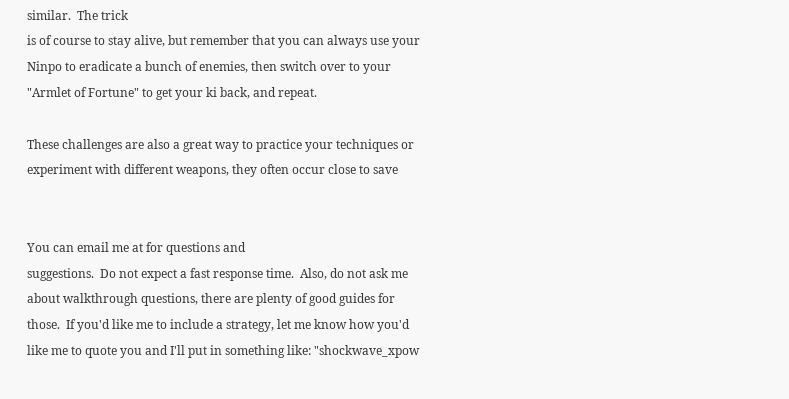similar.  The trick
is of course to stay alive, but remember that you can always use your
Ninpo to eradicate a bunch of enemies, then switch over to your
"Armlet of Fortune" to get your ki back, and repeat.

These challenges are also a great way to practice your techniques or
experiment with different weapons, they often occur close to save


You can email me at for questions and
suggestions.  Do not expect a fast response time.  Also, do not ask me
about walkthrough questions, there are plenty of good guides for
those.  If you'd like me to include a strategy, let me know how you'd
like me to quote you and I'll put in something like: "shockwave_xpow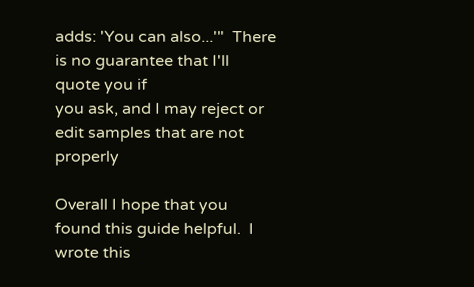adds: 'You can also...'"  There is no guarantee that I'll quote you if
you ask, and I may reject or edit samples that are not properly

Overall I hope that you found this guide helpful.  I wrote this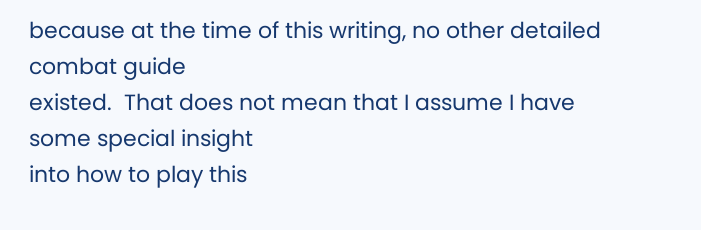because at the time of this writing, no other detailed combat guide
existed.  That does not mean that I assume I have some special insight
into how to play this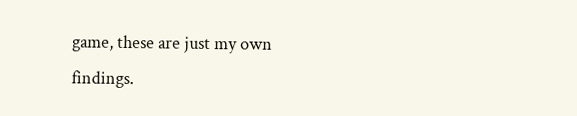game, these are just my own findings.